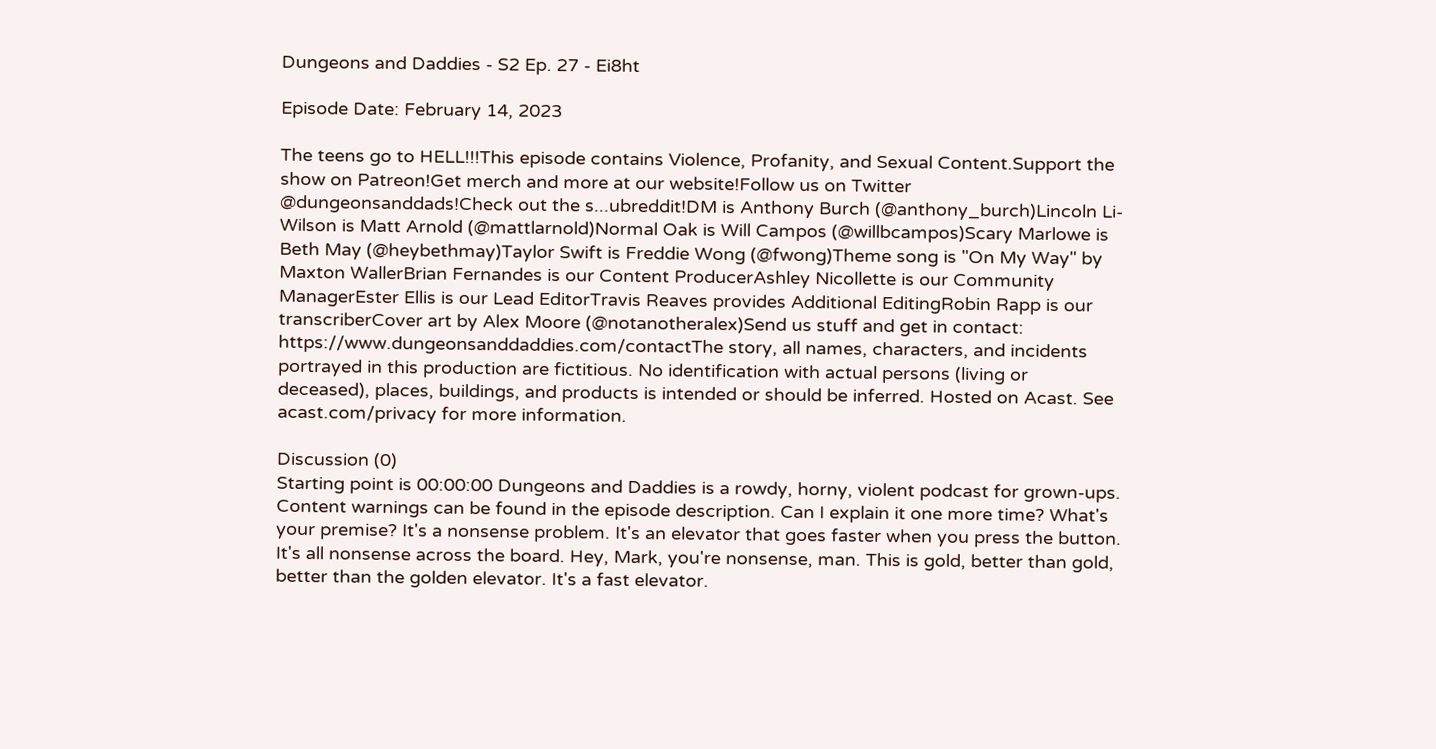Dungeons and Daddies - S2 Ep. 27 - Ei8ht

Episode Date: February 14, 2023

The teens go to HELL!!!This episode contains Violence, Profanity, and Sexual Content.Support the show on Patreon!Get merch and more at our website!Follow us on Twitter @dungeonsanddads!Check out the s...ubreddit!DM is Anthony Burch (@anthony_burch)Lincoln Li-Wilson is Matt Arnold (@mattlarnold)Normal Oak is Will Campos (@willbcampos)Scary Marlowe is Beth May (@heybethmay)Taylor Swift is Freddie Wong (@fwong)Theme song is "On My Way" by Maxton WallerBrian Fernandes is our Content ProducerAshley Nicollette is our Community ManagerEster Ellis is our Lead EditorTravis Reaves provides Additional EditingRobin Rapp is our transcriberCover art by Alex Moore (@notanotheralex)Send us stuff and get in contact: https://www.dungeonsanddaddies.com/contactThe story, all names, characters, and incidents portrayed in this production are fictitious. No identification with actual persons (living or deceased), places, buildings, and products is intended or should be inferred. Hosted on Acast. See acast.com/privacy for more information.

Discussion (0)
Starting point is 00:00:00 Dungeons and Daddies is a rowdy, horny, violent podcast for grown-ups. Content warnings can be found in the episode description. Can I explain it one more time? What's your premise? It's a nonsense problem. It's an elevator that goes faster when you press the button. It's all nonsense across the board. Hey, Mark, you're nonsense, man. This is gold, better than gold, better than the golden elevator. It's a fast elevator.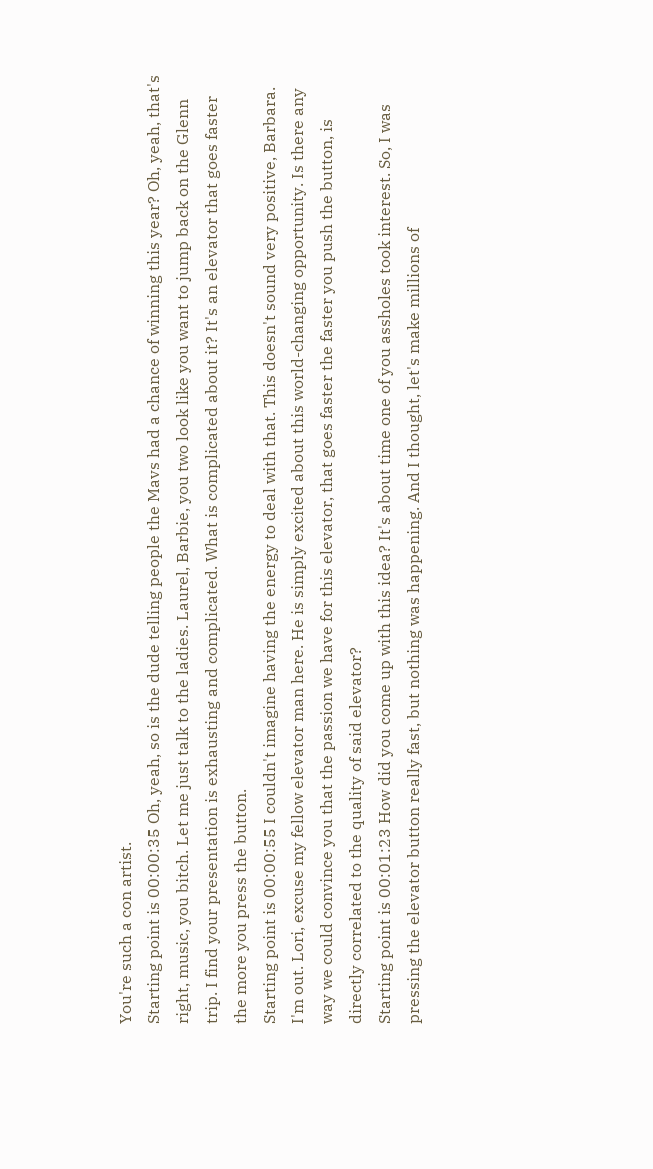You're such a con artist.
Starting point is 00:00:35 Oh, yeah, so is the dude telling people the Mavs had a chance of winning this year? Oh, yeah, that's right, music, you bitch. Let me just talk to the ladies. Laurel, Barbie, you two look like you want to jump back on the Glenn trip. I find your presentation is exhausting and complicated. What is complicated about it? It's an elevator that goes faster the more you press the button.
Starting point is 00:00:55 I couldn't imagine having the energy to deal with that. This doesn't sound very positive, Barbara. I'm out. Lori, excuse my fellow elevator man here. He is simply excited about this world-changing opportunity. Is there any way we could convince you that the passion we have for this elevator, that goes faster the faster you push the button, is directly correlated to the quality of said elevator?
Starting point is 00:01:23 How did you come up with this idea? It's about time one of you assholes took interest. So, I was pressing the elevator button really fast, but nothing was happening. And I thought, let's make millions of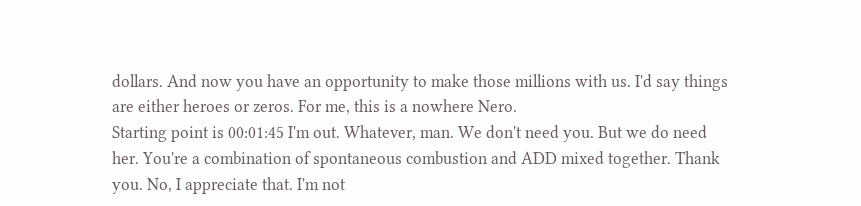dollars. And now you have an opportunity to make those millions with us. I'd say things are either heroes or zeros. For me, this is a nowhere Nero.
Starting point is 00:01:45 I'm out. Whatever, man. We don't need you. But we do need her. You're a combination of spontaneous combustion and ADD mixed together. Thank you. No, I appreciate that. I'm not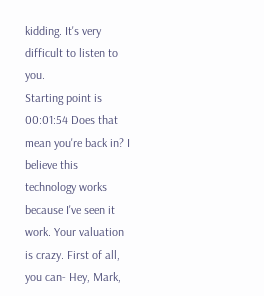kidding. It's very difficult to listen to you.
Starting point is 00:01:54 Does that mean you're back in? I believe this technology works because I've seen it work. Your valuation is crazy. First of all, you can- Hey, Mark,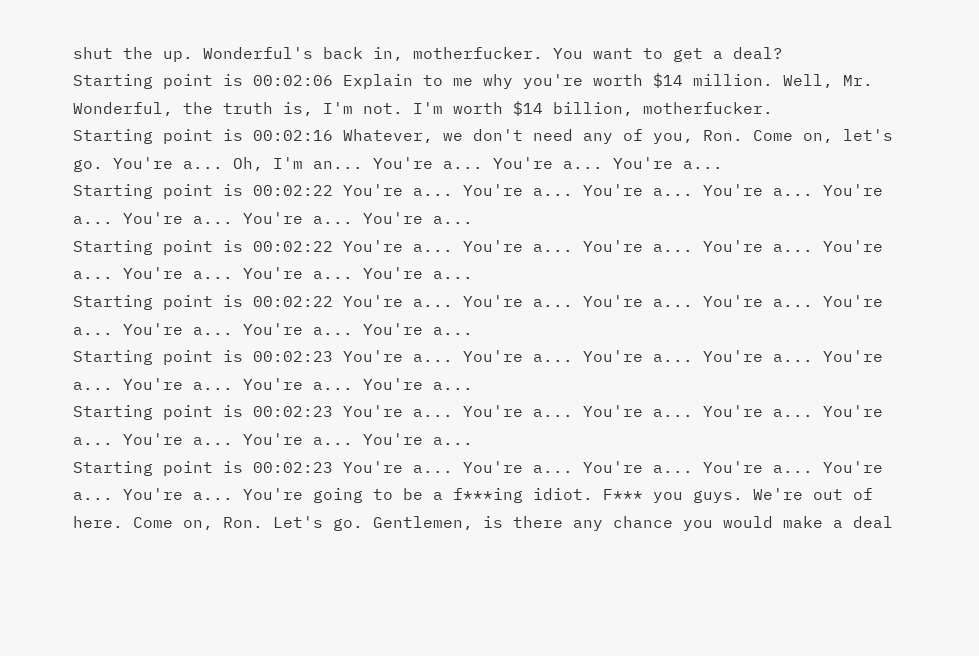shut the up. Wonderful's back in, motherfucker. You want to get a deal?
Starting point is 00:02:06 Explain to me why you're worth $14 million. Well, Mr. Wonderful, the truth is, I'm not. I'm worth $14 billion, motherfucker.
Starting point is 00:02:16 Whatever, we don't need any of you, Ron. Come on, let's go. You're a... Oh, I'm an... You're a... You're a... You're a...
Starting point is 00:02:22 You're a... You're a... You're a... You're a... You're a... You're a... You're a... You're a...
Starting point is 00:02:22 You're a... You're a... You're a... You're a... You're a... You're a... You're a... You're a...
Starting point is 00:02:22 You're a... You're a... You're a... You're a... You're a... You're a... You're a... You're a...
Starting point is 00:02:23 You're a... You're a... You're a... You're a... You're a... You're a... You're a... You're a...
Starting point is 00:02:23 You're a... You're a... You're a... You're a... You're a... You're a... You're a... You're a...
Starting point is 00:02:23 You're a... You're a... You're a... You're a... You're a... You're a... You're going to be a f***ing idiot. F*** you guys. We're out of here. Come on, Ron. Let's go. Gentlemen, is there any chance you would make a deal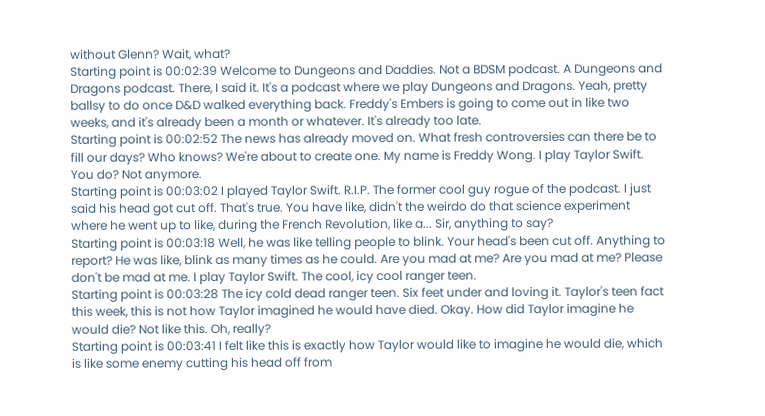without Glenn? Wait, what?
Starting point is 00:02:39 Welcome to Dungeons and Daddies. Not a BDSM podcast. A Dungeons and Dragons podcast. There, I said it. It's a podcast where we play Dungeons and Dragons. Yeah, pretty ballsy to do once D&D walked everything back. Freddy's Embers is going to come out in like two weeks, and it's already been a month or whatever. It's already too late.
Starting point is 00:02:52 The news has already moved on. What fresh controversies can there be to fill our days? Who knows? We're about to create one. My name is Freddy Wong. I play Taylor Swift. You do? Not anymore.
Starting point is 00:03:02 I played Taylor Swift. R.I.P. The former cool guy rogue of the podcast. I just said his head got cut off. That's true. You have like, didn't the weirdo do that science experiment where he went up to like, during the French Revolution, like a... Sir, anything to say?
Starting point is 00:03:18 Well, he was like telling people to blink. Your head's been cut off. Anything to report? He was like, blink as many times as he could. Are you mad at me? Are you mad at me? Please don't be mad at me. I play Taylor Swift. The cool, icy cool ranger teen.
Starting point is 00:03:28 The icy cold dead ranger teen. Six feet under and loving it. Taylor's teen fact this week, this is not how Taylor imagined he would have died. Okay. How did Taylor imagine he would die? Not like this. Oh, really?
Starting point is 00:03:41 I felt like this is exactly how Taylor would like to imagine he would die, which is like some enemy cutting his head off from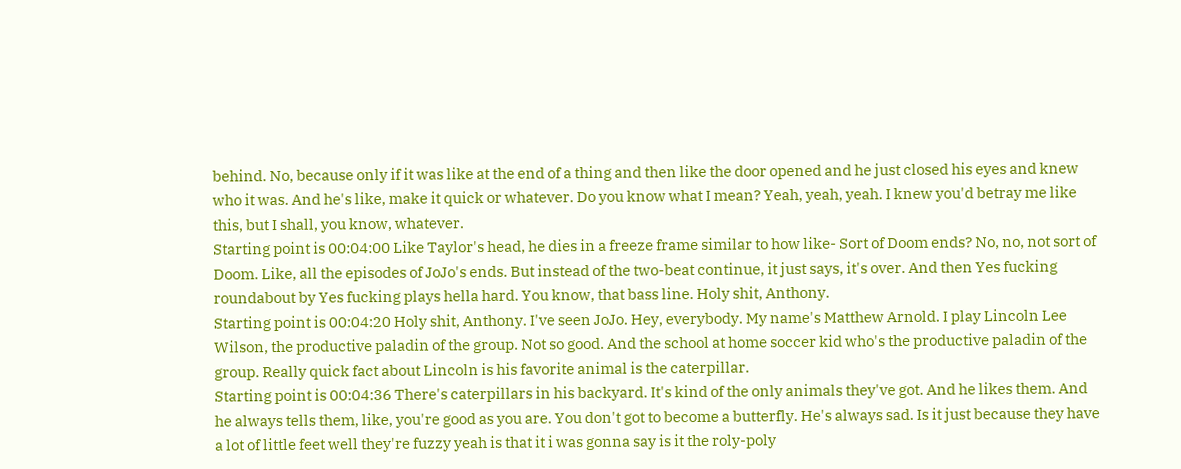behind. No, because only if it was like at the end of a thing and then like the door opened and he just closed his eyes and knew who it was. And he's like, make it quick or whatever. Do you know what I mean? Yeah, yeah, yeah. I knew you'd betray me like this, but I shall, you know, whatever.
Starting point is 00:04:00 Like Taylor's head, he dies in a freeze frame similar to how like- Sort of Doom ends? No, no, not sort of Doom. Like, all the episodes of JoJo's ends. But instead of the two-beat continue, it just says, it's over. And then Yes fucking roundabout by Yes fucking plays hella hard. You know, that bass line. Holy shit, Anthony.
Starting point is 00:04:20 Holy shit, Anthony. I've seen JoJo. Hey, everybody. My name's Matthew Arnold. I play Lincoln Lee Wilson, the productive paladin of the group. Not so good. And the school at home soccer kid who's the productive paladin of the group. Really quick fact about Lincoln is his favorite animal is the caterpillar.
Starting point is 00:04:36 There's caterpillars in his backyard. It's kind of the only animals they've got. And he likes them. And he always tells them, like, you're good as you are. You don't got to become a butterfly. He's always sad. Is it just because they have a lot of little feet well they're fuzzy yeah is that it i was gonna say is it the roly-poly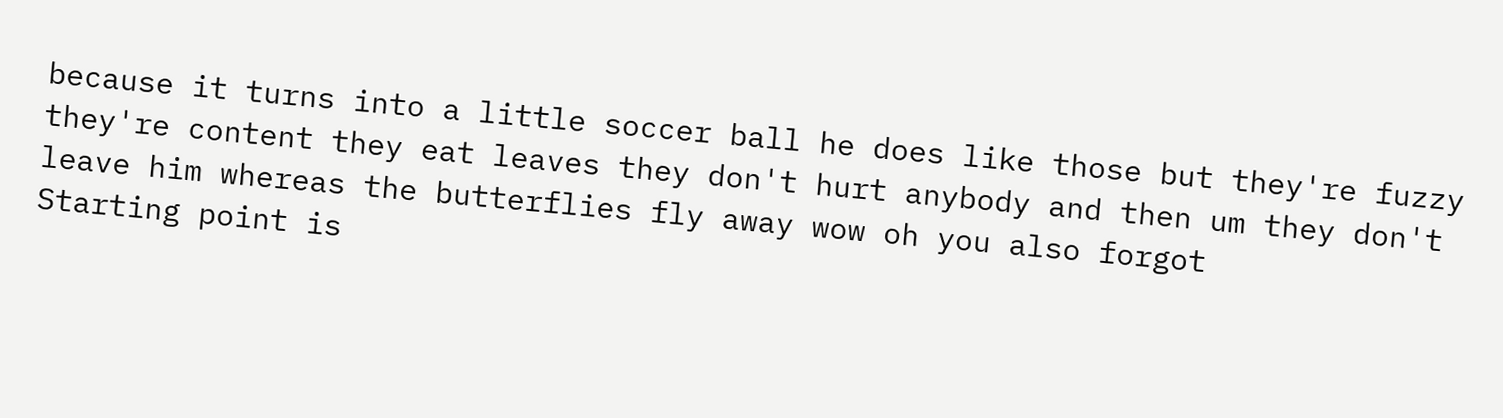because it turns into a little soccer ball he does like those but they're fuzzy they're content they eat leaves they don't hurt anybody and then um they don't leave him whereas the butterflies fly away wow oh you also forgot
Starting point is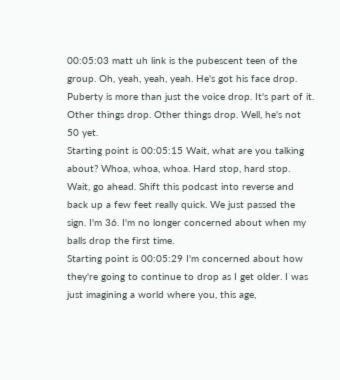00:05:03 matt uh link is the pubescent teen of the group. Oh, yeah, yeah, yeah. He's got his face drop. Puberty is more than just the voice drop. It's part of it. Other things drop. Other things drop. Well, he's not 50 yet.
Starting point is 00:05:15 Wait, what are you talking about? Whoa, whoa, whoa. Hard stop, hard stop. Wait, go ahead. Shift this podcast into reverse and back up a few feet really quick. We just passed the sign. I'm 36. I'm no longer concerned about when my balls drop the first time.
Starting point is 00:05:29 I'm concerned about how they're going to continue to drop as I get older. I was just imagining a world where you, this age,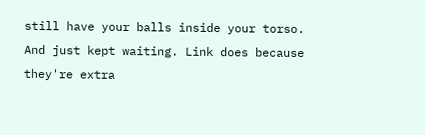still have your balls inside your torso. And just kept waiting. Link does because they're extra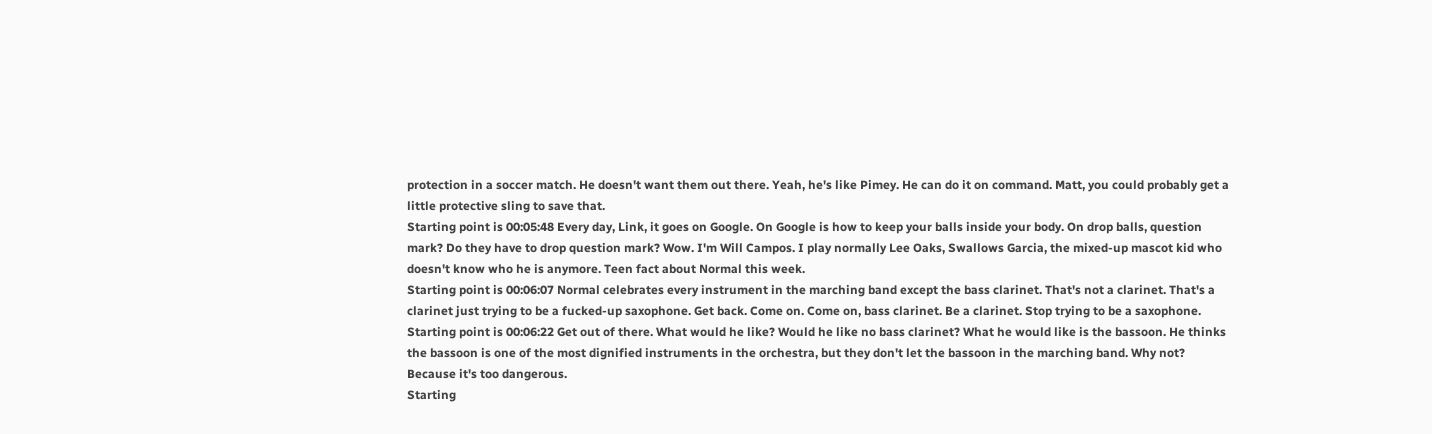protection in a soccer match. He doesn't want them out there. Yeah, he's like Pimey. He can do it on command. Matt, you could probably get a little protective sling to save that.
Starting point is 00:05:48 Every day, Link, it goes on Google. On Google is how to keep your balls inside your body. On drop balls, question mark? Do they have to drop question mark? Wow. I'm Will Campos. I play normally Lee Oaks, Swallows Garcia, the mixed-up mascot kid who doesn't know who he is anymore. Teen fact about Normal this week.
Starting point is 00:06:07 Normal celebrates every instrument in the marching band except the bass clarinet. That's not a clarinet. That's a clarinet just trying to be a fucked-up saxophone. Get back. Come on. Come on, bass clarinet. Be a clarinet. Stop trying to be a saxophone.
Starting point is 00:06:22 Get out of there. What would he like? Would he like no bass clarinet? What he would like is the bassoon. He thinks the bassoon is one of the most dignified instruments in the orchestra, but they don't let the bassoon in the marching band. Why not? Because it's too dangerous.
Starting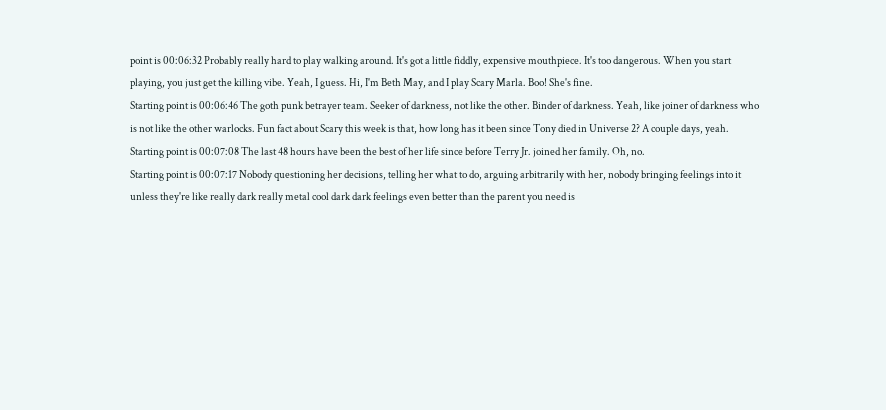point is 00:06:32 Probably really hard to play walking around. It's got a little fiddly, expensive mouthpiece. It's too dangerous. When you start playing, you just get the killing vibe. Yeah, I guess. Hi, I'm Beth May, and I play Scary Marla. Boo! She's fine.
Starting point is 00:06:46 The goth punk betrayer team. Seeker of darkness, not like the other. Binder of darkness. Yeah, like joiner of darkness who is not like the other warlocks. Fun fact about Scary this week is that, how long has it been since Tony died in Universe 2? A couple days, yeah.
Starting point is 00:07:08 The last 48 hours have been the best of her life since before Terry Jr. joined her family. Oh, no.
Starting point is 00:07:17 Nobody questioning her decisions, telling her what to do, arguing arbitrarily with her, nobody bringing feelings into it unless they're like really dark really metal cool dark dark feelings even better than the parent you need is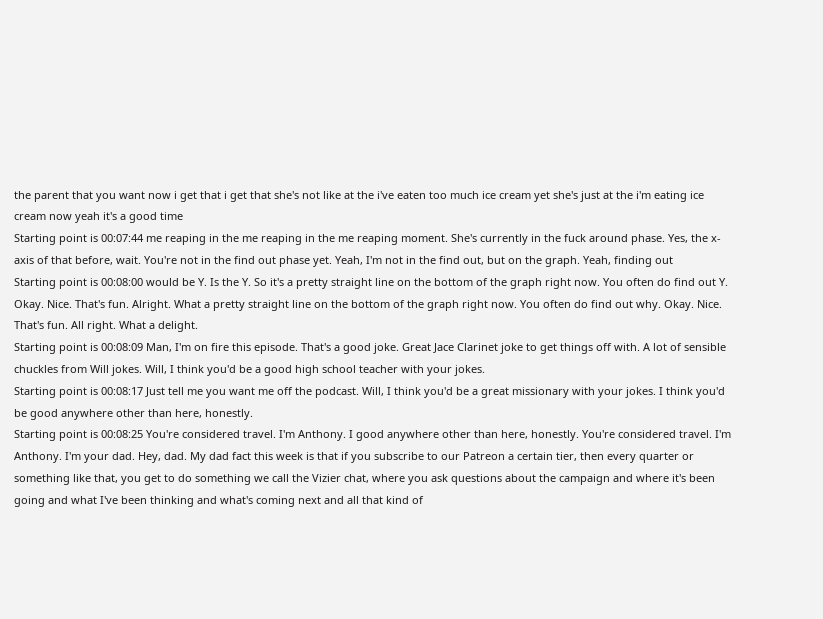the parent that you want now i get that i get that she's not like at the i've eaten too much ice cream yet she's just at the i'm eating ice cream now yeah it's a good time
Starting point is 00:07:44 me reaping in the me reaping in the me reaping moment. She's currently in the fuck around phase. Yes, the x-axis of that before, wait. You're not in the find out phase yet. Yeah, I'm not in the find out, but on the graph. Yeah, finding out
Starting point is 00:08:00 would be Y. Is the Y. So it's a pretty straight line on the bottom of the graph right now. You often do find out Y. Okay. Nice. That's fun. Alright. What a pretty straight line on the bottom of the graph right now. You often do find out why. Okay. Nice. That's fun. All right. What a delight.
Starting point is 00:08:09 Man, I'm on fire this episode. That's a good joke. Great Jace Clarinet joke to get things off with. A lot of sensible chuckles from Will jokes. Will, I think you'd be a good high school teacher with your jokes.
Starting point is 00:08:17 Just tell me you want me off the podcast. Will, I think you'd be a great missionary with your jokes. I think you'd be good anywhere other than here, honestly.
Starting point is 00:08:25 You're considered travel. I'm Anthony. I good anywhere other than here, honestly. You're considered travel. I'm Anthony. I'm your dad. Hey, dad. My dad fact this week is that if you subscribe to our Patreon a certain tier, then every quarter or something like that, you get to do something we call the Vizier chat, where you ask questions about the campaign and where it's been going and what I've been thinking and what's coming next and all that kind of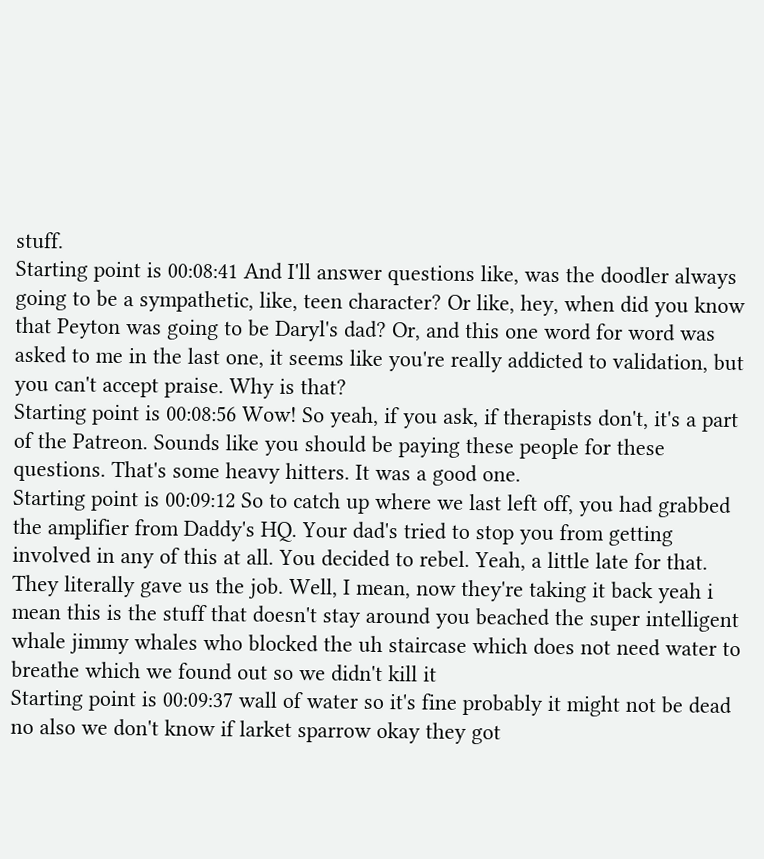stuff.
Starting point is 00:08:41 And I'll answer questions like, was the doodler always going to be a sympathetic, like, teen character? Or like, hey, when did you know that Peyton was going to be Daryl's dad? Or, and this one word for word was asked to me in the last one, it seems like you're really addicted to validation, but you can't accept praise. Why is that?
Starting point is 00:08:56 Wow! So yeah, if you ask, if therapists don't, it's a part of the Patreon. Sounds like you should be paying these people for these questions. That's some heavy hitters. It was a good one.
Starting point is 00:09:12 So to catch up where we last left off, you had grabbed the amplifier from Daddy's HQ. Your dad's tried to stop you from getting involved in any of this at all. You decided to rebel. Yeah, a little late for that. They literally gave us the job. Well, I mean, now they're taking it back yeah i mean this is the stuff that doesn't stay around you beached the super intelligent whale jimmy whales who blocked the uh staircase which does not need water to breathe which we found out so we didn't kill it
Starting point is 00:09:37 wall of water so it's fine probably it might not be dead no also we don't know if larket sparrow okay they got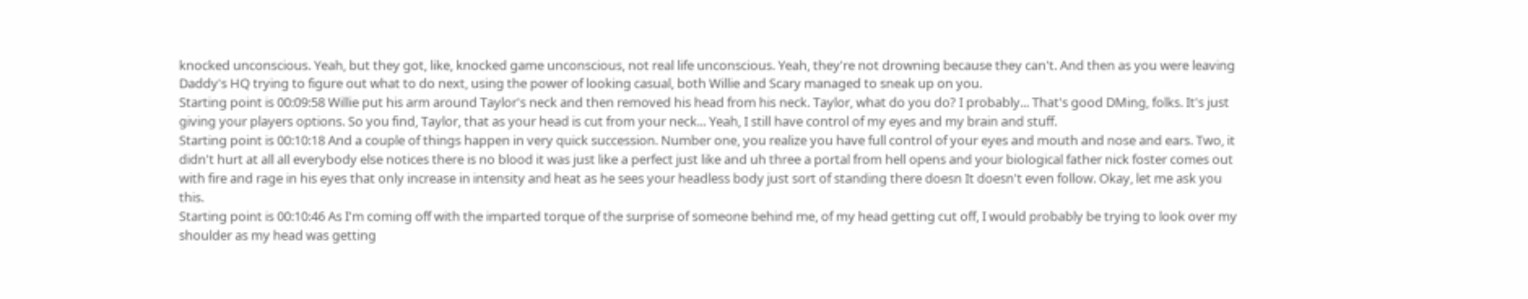knocked unconscious. Yeah, but they got, like, knocked game unconscious, not real life unconscious. Yeah, they're not drowning because they can't. And then as you were leaving Daddy's HQ trying to figure out what to do next, using the power of looking casual, both Willie and Scary managed to sneak up on you.
Starting point is 00:09:58 Willie put his arm around Taylor's neck and then removed his head from his neck. Taylor, what do you do? I probably... That's good DMing, folks. It's just giving your players options. So you find, Taylor, that as your head is cut from your neck... Yeah, I still have control of my eyes and my brain and stuff.
Starting point is 00:10:18 And a couple of things happen in very quick succession. Number one, you realize you have full control of your eyes and mouth and nose and ears. Two, it didn't hurt at all all everybody else notices there is no blood it was just like a perfect just like and uh three a portal from hell opens and your biological father nick foster comes out with fire and rage in his eyes that only increase in intensity and heat as he sees your headless body just sort of standing there doesn It doesn't even follow. Okay, let me ask you this.
Starting point is 00:10:46 As I'm coming off with the imparted torque of the surprise of someone behind me, of my head getting cut off, I would probably be trying to look over my shoulder as my head was getting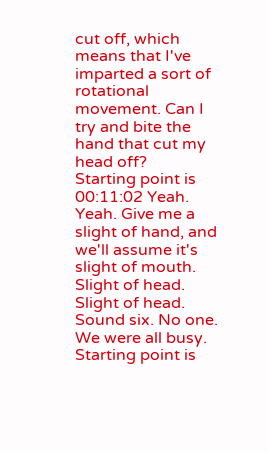cut off, which means that I've imparted a sort of rotational movement. Can I try and bite the hand that cut my head off?
Starting point is 00:11:02 Yeah. Yeah. Give me a slight of hand, and we'll assume it's slight of mouth. Slight of head. Slight of head. Sound six. No one. We were all busy.
Starting point is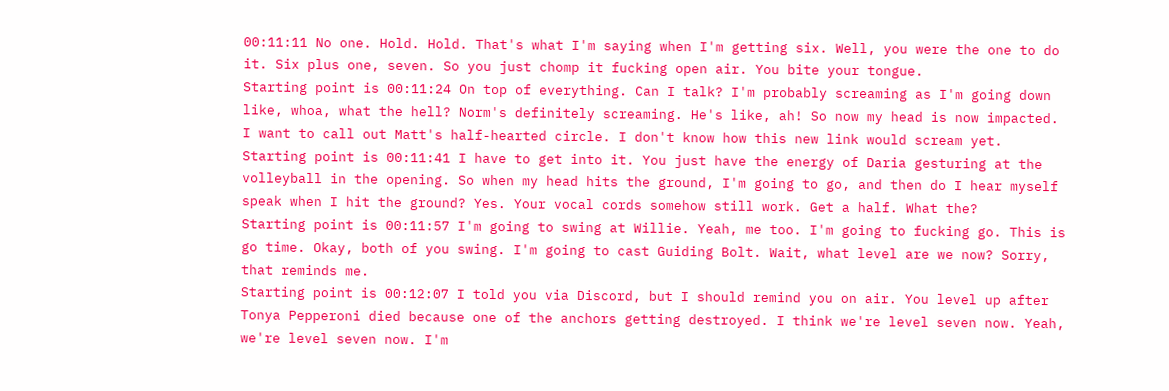00:11:11 No one. Hold. Hold. That's what I'm saying when I'm getting six. Well, you were the one to do it. Six plus one, seven. So you just chomp it fucking open air. You bite your tongue.
Starting point is 00:11:24 On top of everything. Can I talk? I'm probably screaming as I'm going down like, whoa, what the hell? Norm's definitely screaming. He's like, ah! So now my head is now impacted. I want to call out Matt's half-hearted circle. I don't know how this new link would scream yet.
Starting point is 00:11:41 I have to get into it. You just have the energy of Daria gesturing at the volleyball in the opening. So when my head hits the ground, I'm going to go, and then do I hear myself speak when I hit the ground? Yes. Your vocal cords somehow still work. Get a half. What the?
Starting point is 00:11:57 I'm going to swing at Willie. Yeah, me too. I'm going to fucking go. This is go time. Okay, both of you swing. I'm going to cast Guiding Bolt. Wait, what level are we now? Sorry, that reminds me.
Starting point is 00:12:07 I told you via Discord, but I should remind you on air. You level up after Tonya Pepperoni died because one of the anchors getting destroyed. I think we're level seven now. Yeah, we're level seven now. I'm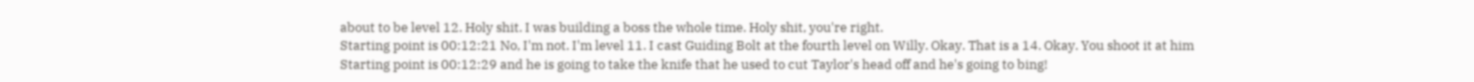about to be level 12. Holy shit. I was building a boss the whole time. Holy shit, you're right.
Starting point is 00:12:21 No, I'm not. I'm level 11. I cast Guiding Bolt at the fourth level on Willy. Okay. That is a 14. Okay. You shoot it at him
Starting point is 00:12:29 and he is going to take the knife that he used to cut Taylor's head off and he's going to bing!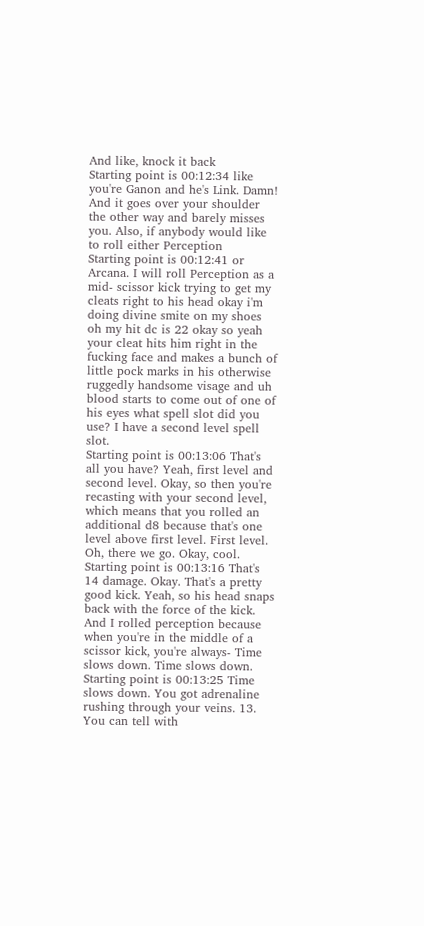And like, knock it back
Starting point is 00:12:34 like you're Ganon and he's Link. Damn! And it goes over your shoulder the other way and barely misses you. Also, if anybody would like to roll either Perception
Starting point is 00:12:41 or Arcana. I will roll Perception as a mid- scissor kick trying to get my cleats right to his head okay i'm doing divine smite on my shoes oh my hit dc is 22 okay so yeah your cleat hits him right in the fucking face and makes a bunch of little pock marks in his otherwise ruggedly handsome visage and uh blood starts to come out of one of his eyes what spell slot did you use? I have a second level spell slot.
Starting point is 00:13:06 That's all you have? Yeah, first level and second level. Okay, so then you're recasting with your second level, which means that you rolled an additional d8 because that's one level above first level. First level. Oh, there we go. Okay, cool.
Starting point is 00:13:16 That's 14 damage. Okay. That's a pretty good kick. Yeah, so his head snaps back with the force of the kick. And I rolled perception because when you're in the middle of a scissor kick, you're always- Time slows down. Time slows down.
Starting point is 00:13:25 Time slows down. You got adrenaline rushing through your veins. 13. You can tell with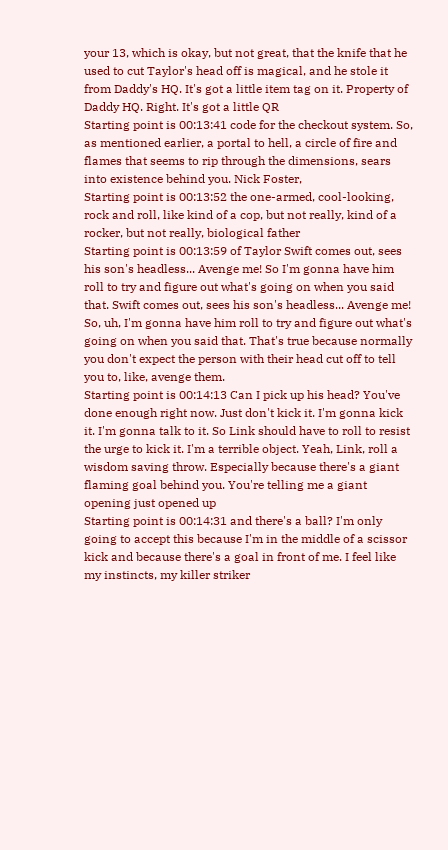your 13, which is okay, but not great, that the knife that he used to cut Taylor's head off is magical, and he stole it from Daddy's HQ. It's got a little item tag on it. Property of Daddy HQ. Right. It's got a little QR
Starting point is 00:13:41 code for the checkout system. So, as mentioned earlier, a portal to hell, a circle of fire and flames that seems to rip through the dimensions, sears into existence behind you. Nick Foster,
Starting point is 00:13:52 the one-armed, cool-looking, rock and roll, like kind of a cop, but not really, kind of a rocker, but not really, biological father
Starting point is 00:13:59 of Taylor Swift comes out, sees his son's headless... Avenge me! So I'm gonna have him roll to try and figure out what's going on when you said that. Swift comes out, sees his son's headless... Avenge me! So, uh, I'm gonna have him roll to try and figure out what's going on when you said that. That's true because normally you don't expect the person with their head cut off to tell you to, like, avenge them.
Starting point is 00:14:13 Can I pick up his head? You've done enough right now. Just don't kick it. I'm gonna kick it. I'm gonna talk to it. So Link should have to roll to resist the urge to kick it. I'm a terrible object. Yeah, Link, roll a wisdom saving throw. Especially because there's a giant flaming goal behind you. You're telling me a giant opening just opened up
Starting point is 00:14:31 and there's a ball? I'm only going to accept this because I'm in the middle of a scissor kick and because there's a goal in front of me. I feel like my instincts, my killer striker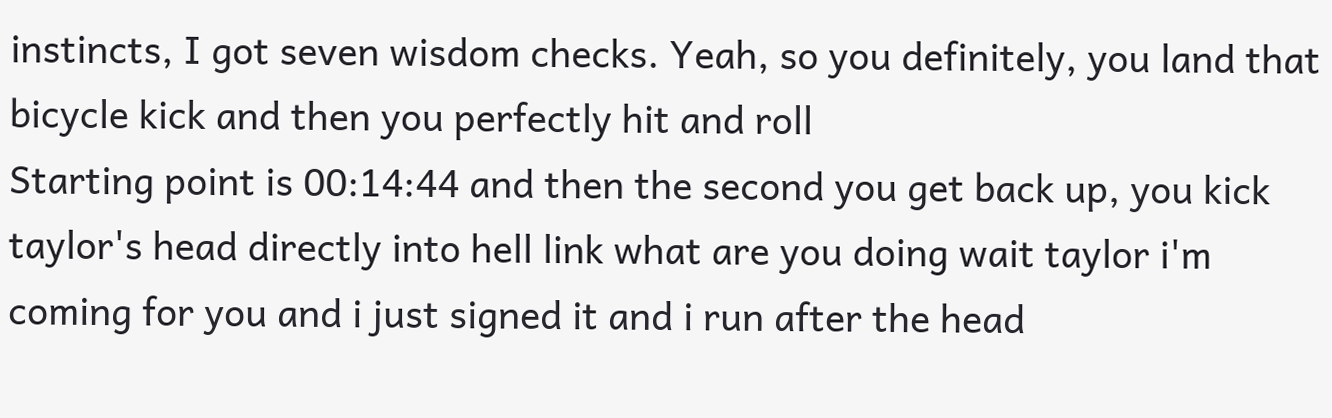instincts, I got seven wisdom checks. Yeah, so you definitely, you land that bicycle kick and then you perfectly hit and roll
Starting point is 00:14:44 and then the second you get back up, you kick taylor's head directly into hell link what are you doing wait taylor i'm coming for you and i just signed it and i run after the head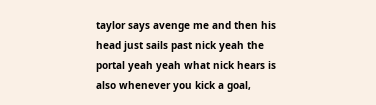taylor says avenge me and then his head just sails past nick yeah the portal yeah yeah what nick hears is also whenever you kick a goal,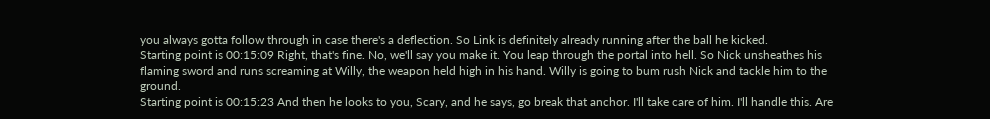you always gotta follow through in case there's a deflection. So Link is definitely already running after the ball he kicked.
Starting point is 00:15:09 Right, that's fine. No, we'll say you make it. You leap through the portal into hell. So Nick unsheathes his flaming sword and runs screaming at Willy, the weapon held high in his hand. Willy is going to bum rush Nick and tackle him to the ground.
Starting point is 00:15:23 And then he looks to you, Scary, and he says, go break that anchor. I'll take care of him. I'll handle this. Are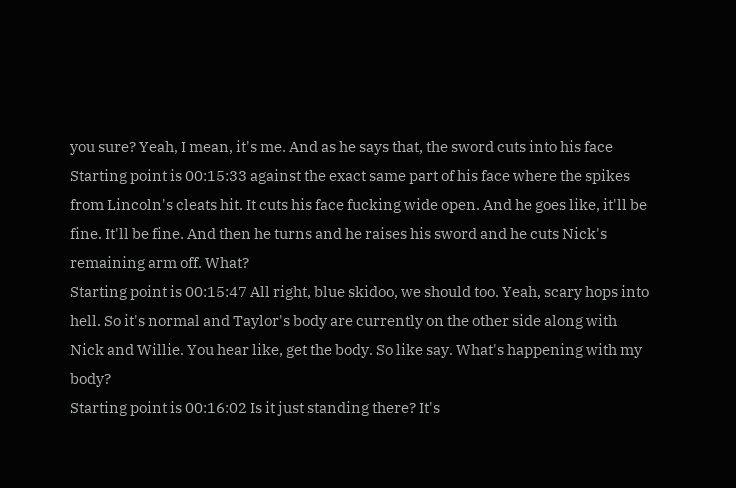you sure? Yeah, I mean, it's me. And as he says that, the sword cuts into his face
Starting point is 00:15:33 against the exact same part of his face where the spikes from Lincoln's cleats hit. It cuts his face fucking wide open. And he goes like, it'll be fine. It'll be fine. And then he turns and he raises his sword and he cuts Nick's remaining arm off. What?
Starting point is 00:15:47 All right, blue skidoo, we should too. Yeah, scary hops into hell. So it's normal and Taylor's body are currently on the other side along with Nick and Willie. You hear like, get the body. So like say. What's happening with my body?
Starting point is 00:16:02 Is it just standing there? It's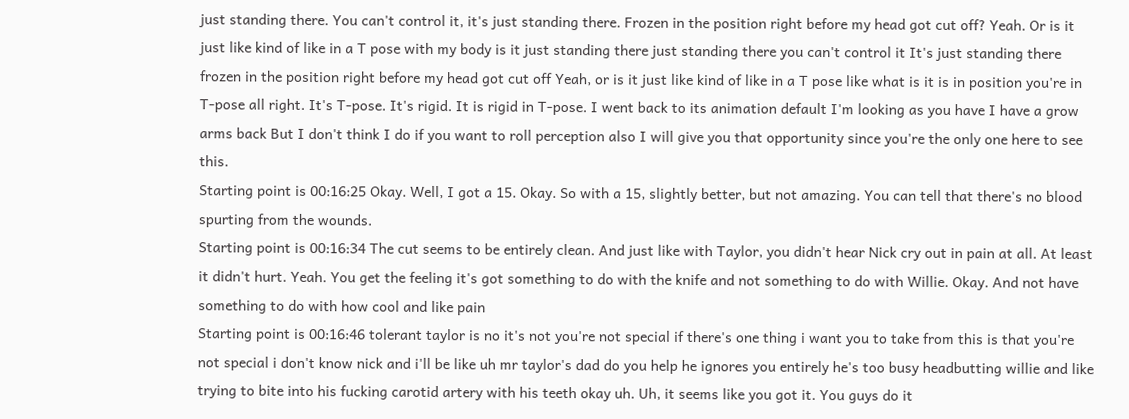just standing there. You can't control it, it's just standing there. Frozen in the position right before my head got cut off? Yeah. Or is it just like kind of like in a T pose with my body is it just standing there just standing there you can't control it It's just standing there frozen in the position right before my head got cut off Yeah, or is it just like kind of like in a T pose like what is it is in position you're in T-pose all right. It's T-pose. It's rigid. It is rigid in T-pose. I went back to its animation default I'm looking as you have I have a grow arms back But I don't think I do if you want to roll perception also I will give you that opportunity since you're the only one here to see this.
Starting point is 00:16:25 Okay. Well, I got a 15. Okay. So with a 15, slightly better, but not amazing. You can tell that there's no blood spurting from the wounds.
Starting point is 00:16:34 The cut seems to be entirely clean. And just like with Taylor, you didn't hear Nick cry out in pain at all. At least it didn't hurt. Yeah. You get the feeling it's got something to do with the knife and not something to do with Willie. Okay. And not have something to do with how cool and like pain
Starting point is 00:16:46 tolerant taylor is no it's not you're not special if there's one thing i want you to take from this is that you're not special i don't know nick and i'll be like uh mr taylor's dad do you help he ignores you entirely he's too busy headbutting willie and like trying to bite into his fucking carotid artery with his teeth okay uh. Uh, it seems like you got it. You guys do it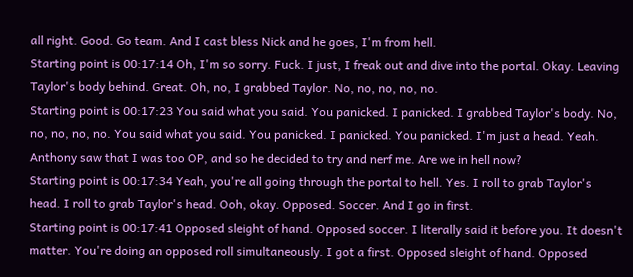all right. Good. Go team. And I cast bless Nick and he goes, I'm from hell.
Starting point is 00:17:14 Oh, I'm so sorry. Fuck. I just, I freak out and dive into the portal. Okay. Leaving Taylor's body behind. Great. Oh, no, I grabbed Taylor. No, no, no, no, no.
Starting point is 00:17:23 You said what you said. You panicked. I panicked. I grabbed Taylor's body. No, no, no, no, no. You said what you said. You panicked. I panicked. You panicked. I'm just a head. Yeah. Anthony saw that I was too OP, and so he decided to try and nerf me. Are we in hell now?
Starting point is 00:17:34 Yeah, you're all going through the portal to hell. Yes. I roll to grab Taylor's head. I roll to grab Taylor's head. Ooh, okay. Opposed. Soccer. And I go in first.
Starting point is 00:17:41 Opposed sleight of hand. Opposed soccer. I literally said it before you. It doesn't matter. You're doing an opposed roll simultaneously. I got a first. Opposed sleight of hand. Opposed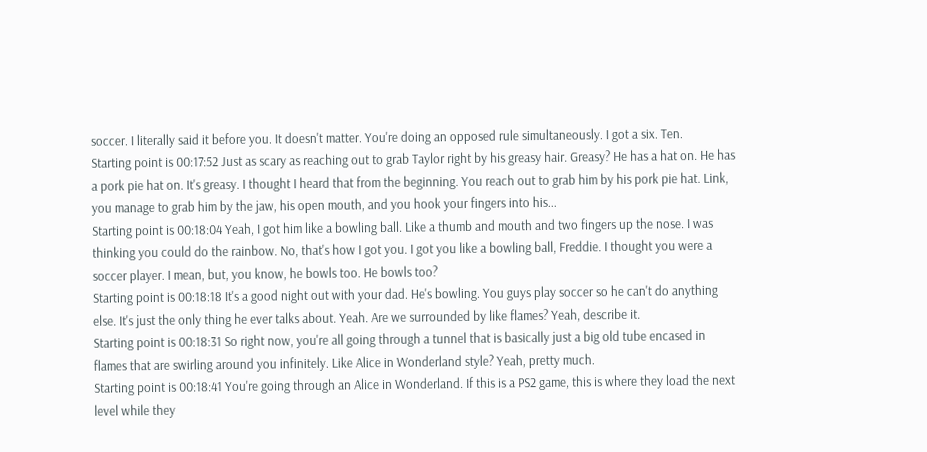soccer. I literally said it before you. It doesn't matter. You're doing an opposed rule simultaneously. I got a six. Ten.
Starting point is 00:17:52 Just as scary as reaching out to grab Taylor right by his greasy hair. Greasy? He has a hat on. He has a pork pie hat on. It's greasy. I thought I heard that from the beginning. You reach out to grab him by his pork pie hat. Link, you manage to grab him by the jaw, his open mouth, and you hook your fingers into his...
Starting point is 00:18:04 Yeah, I got him like a bowling ball. Like a thumb and mouth and two fingers up the nose. I was thinking you could do the rainbow. No, that's how I got you. I got you like a bowling ball, Freddie. I thought you were a soccer player. I mean, but, you know, he bowls too. He bowls too?
Starting point is 00:18:18 It's a good night out with your dad. He's bowling. You guys play soccer so he can't do anything else. It's just the only thing he ever talks about. Yeah. Are we surrounded by like flames? Yeah, describe it.
Starting point is 00:18:31 So right now, you're all going through a tunnel that is basically just a big old tube encased in flames that are swirling around you infinitely. Like Alice in Wonderland style? Yeah, pretty much.
Starting point is 00:18:41 You're going through an Alice in Wonderland. If this is a PS2 game, this is where they load the next level while they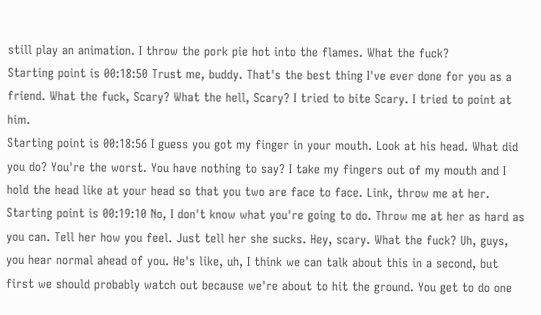still play an animation. I throw the pork pie hot into the flames. What the fuck?
Starting point is 00:18:50 Trust me, buddy. That's the best thing I've ever done for you as a friend. What the fuck, Scary? What the hell, Scary? I tried to bite Scary. I tried to point at him.
Starting point is 00:18:56 I guess you got my finger in your mouth. Look at his head. What did you do? You're the worst. You have nothing to say? I take my fingers out of my mouth and I hold the head like at your head so that you two are face to face. Link, throw me at her.
Starting point is 00:19:10 No, I don't know what you're going to do. Throw me at her as hard as you can. Tell her how you feel. Just tell her she sucks. Hey, scary. What the fuck? Uh, guys, you hear normal ahead of you. He's like, uh, I think we can talk about this in a second, but first we should probably watch out because we're about to hit the ground. You get to do one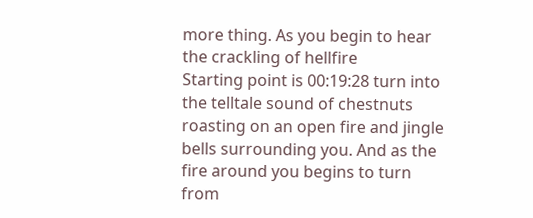more thing. As you begin to hear the crackling of hellfire
Starting point is 00:19:28 turn into the telltale sound of chestnuts roasting on an open fire and jingle bells surrounding you. And as the fire around you begins to turn from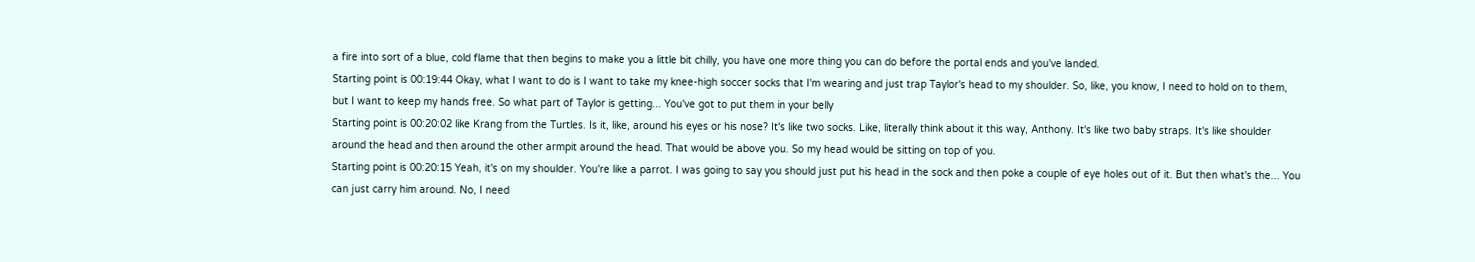a fire into sort of a blue, cold flame that then begins to make you a little bit chilly, you have one more thing you can do before the portal ends and you've landed.
Starting point is 00:19:44 Okay, what I want to do is I want to take my knee-high soccer socks that I'm wearing and just trap Taylor's head to my shoulder. So, like, you know, I need to hold on to them, but I want to keep my hands free. So what part of Taylor is getting... You've got to put them in your belly
Starting point is 00:20:02 like Krang from the Turtles. Is it, like, around his eyes or his nose? It's like two socks. Like, literally think about it this way, Anthony. It's like two baby straps. It's like shoulder around the head and then around the other armpit around the head. That would be above you. So my head would be sitting on top of you.
Starting point is 00:20:15 Yeah, it's on my shoulder. You're like a parrot. I was going to say you should just put his head in the sock and then poke a couple of eye holes out of it. But then what's the... You can just carry him around. No, I need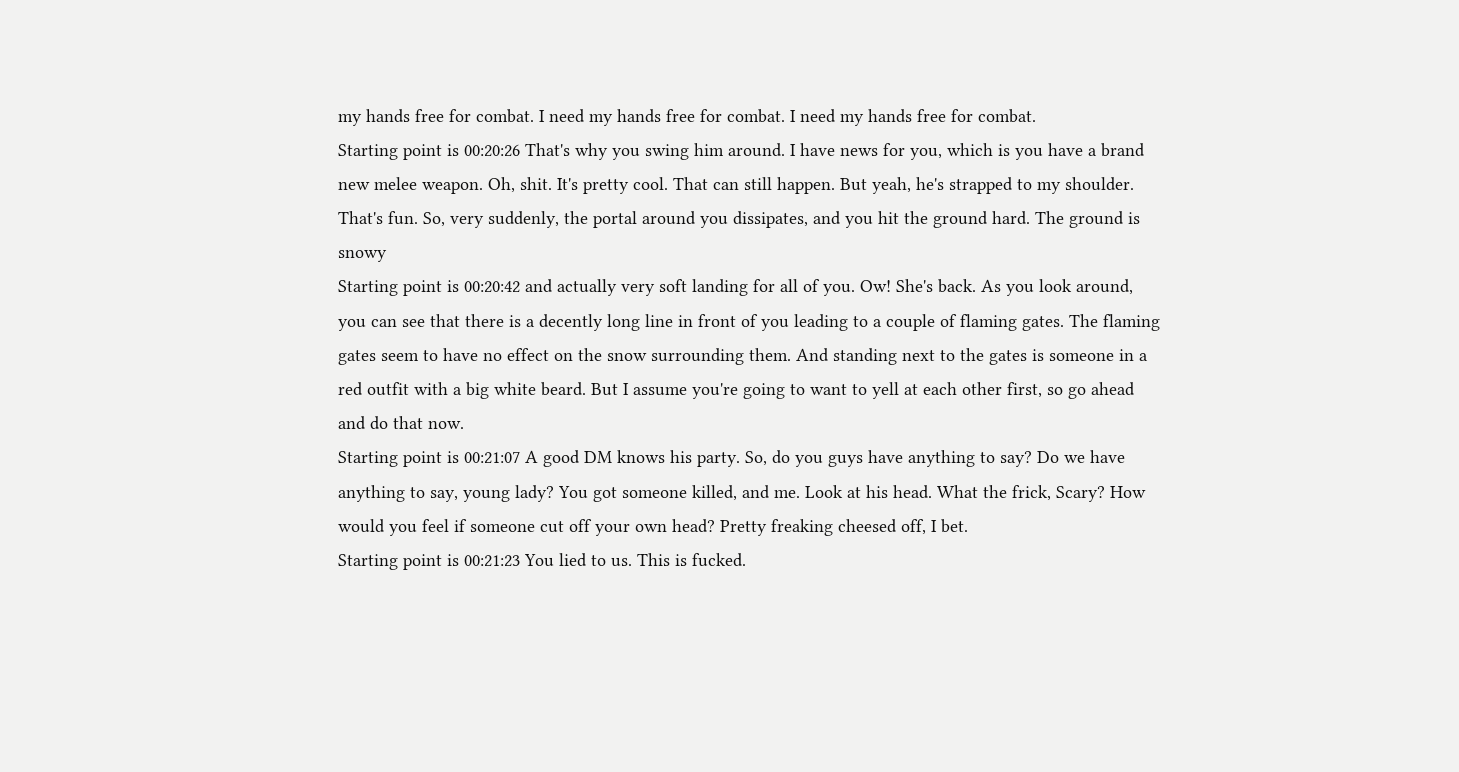my hands free for combat. I need my hands free for combat. I need my hands free for combat.
Starting point is 00:20:26 That's why you swing him around. I have news for you, which is you have a brand new melee weapon. Oh, shit. It's pretty cool. That can still happen. But yeah, he's strapped to my shoulder. That's fun. So, very suddenly, the portal around you dissipates, and you hit the ground hard. The ground is snowy
Starting point is 00:20:42 and actually very soft landing for all of you. Ow! She's back. As you look around, you can see that there is a decently long line in front of you leading to a couple of flaming gates. The flaming gates seem to have no effect on the snow surrounding them. And standing next to the gates is someone in a red outfit with a big white beard. But I assume you're going to want to yell at each other first, so go ahead and do that now.
Starting point is 00:21:07 A good DM knows his party. So, do you guys have anything to say? Do we have anything to say, young lady? You got someone killed, and me. Look at his head. What the frick, Scary? How would you feel if someone cut off your own head? Pretty freaking cheesed off, I bet.
Starting point is 00:21:23 You lied to us. This is fucked.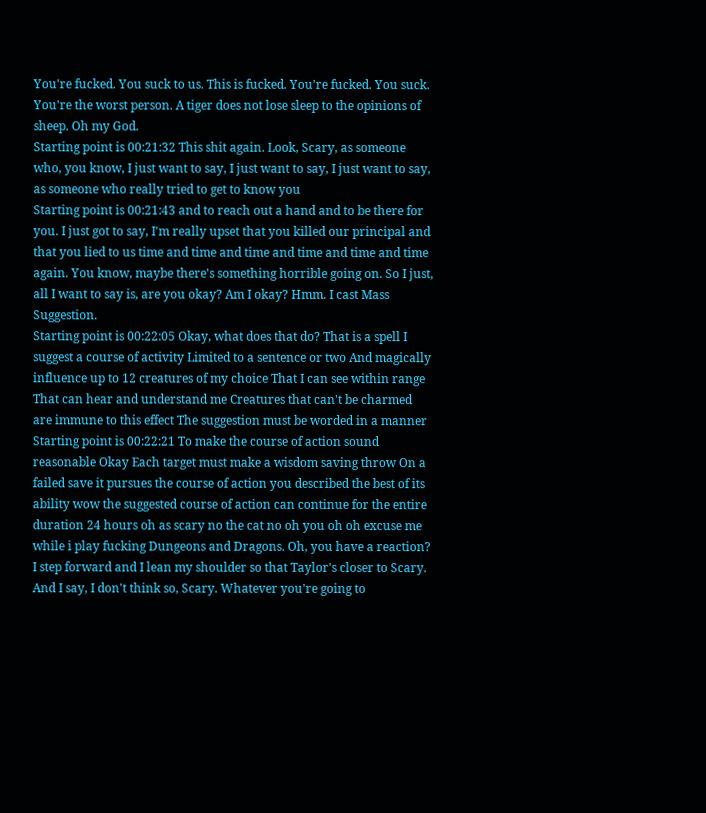You're fucked. You suck to us. This is fucked. You're fucked. You suck. You're the worst person. A tiger does not lose sleep to the opinions of sheep. Oh my God.
Starting point is 00:21:32 This shit again. Look, Scary, as someone who, you know, I just want to say, I just want to say, I just want to say, as someone who really tried to get to know you
Starting point is 00:21:43 and to reach out a hand and to be there for you. I just got to say, I'm really upset that you killed our principal and that you lied to us time and time and time and time and time and time again. You know, maybe there's something horrible going on. So I just, all I want to say is, are you okay? Am I okay? Hmm. I cast Mass Suggestion.
Starting point is 00:22:05 Okay, what does that do? That is a spell I suggest a course of activity Limited to a sentence or two And magically influence up to 12 creatures of my choice That I can see within range That can hear and understand me Creatures that can't be charmed are immune to this effect The suggestion must be worded in a manner
Starting point is 00:22:21 To make the course of action sound reasonable Okay Each target must make a wisdom saving throw On a failed save it pursues the course of action you described the best of its ability wow the suggested course of action can continue for the entire duration 24 hours oh as scary no the cat no oh you oh oh excuse me while i play fucking Dungeons and Dragons. Oh, you have a reaction? I step forward and I lean my shoulder so that Taylor's closer to Scary. And I say, I don't think so, Scary. Whatever you're going to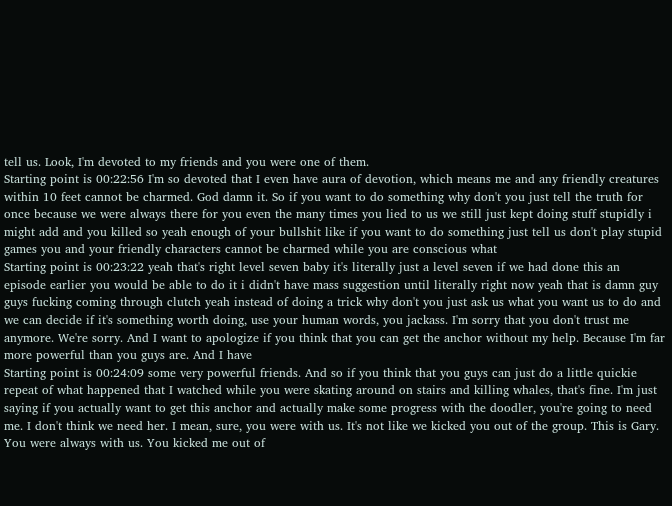tell us. Look, I'm devoted to my friends and you were one of them.
Starting point is 00:22:56 I'm so devoted that I even have aura of devotion, which means me and any friendly creatures within 10 feet cannot be charmed. God damn it. So if you want to do something why don't you just tell the truth for once because we were always there for you even the many times you lied to us we still just kept doing stuff stupidly i might add and you killed so yeah enough of your bullshit like if you want to do something just tell us don't play stupid games you and your friendly characters cannot be charmed while you are conscious what
Starting point is 00:23:22 yeah that's right level seven baby it's literally just a level seven if we had done this an episode earlier you would be able to do it i didn't have mass suggestion until literally right now yeah that is damn guy guys fucking coming through clutch yeah instead of doing a trick why don't you just ask us what you want us to do and we can decide if it's something worth doing, use your human words, you jackass. I'm sorry that you don't trust me anymore. We're sorry. And I want to apologize if you think that you can get the anchor without my help. Because I'm far more powerful than you guys are. And I have
Starting point is 00:24:09 some very powerful friends. And so if you think that you guys can just do a little quickie repeat of what happened that I watched while you were skating around on stairs and killing whales, that's fine. I'm just saying if you actually want to get this anchor and actually make some progress with the doodler, you're going to need me. I don't think we need her. I mean, sure, you were with us. It's not like we kicked you out of the group. This is Gary. You were always with us. You kicked me out of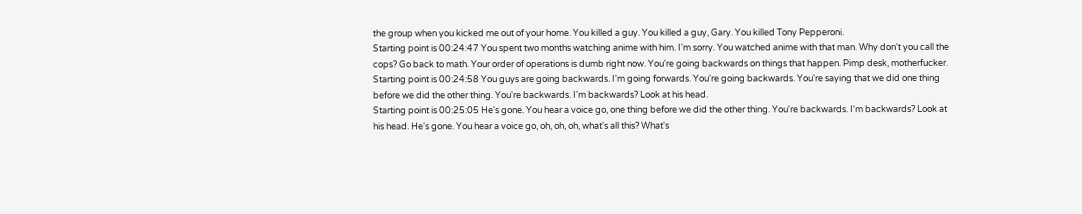the group when you kicked me out of your home. You killed a guy. You killed a guy, Gary. You killed Tony Pepperoni.
Starting point is 00:24:47 You spent two months watching anime with him. I'm sorry. You watched anime with that man. Why don't you call the cops? Go back to math. Your order of operations is dumb right now. You're going backwards on things that happen. Pimp desk, motherfucker.
Starting point is 00:24:58 You guys are going backwards. I'm going forwards. You're going backwards. You're saying that we did one thing before we did the other thing. You're backwards. I'm backwards? Look at his head.
Starting point is 00:25:05 He's gone. You hear a voice go, one thing before we did the other thing. You're backwards. I'm backwards? Look at his head. He's gone. You hear a voice go, oh, oh, oh, what's all this? What's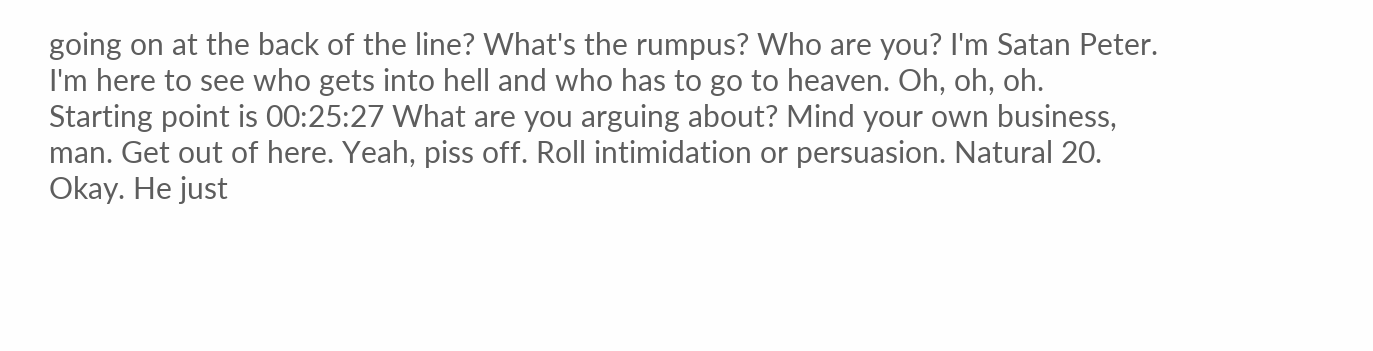going on at the back of the line? What's the rumpus? Who are you? I'm Satan Peter. I'm here to see who gets into hell and who has to go to heaven. Oh, oh, oh.
Starting point is 00:25:27 What are you arguing about? Mind your own business, man. Get out of here. Yeah, piss off. Roll intimidation or persuasion. Natural 20. Okay. He just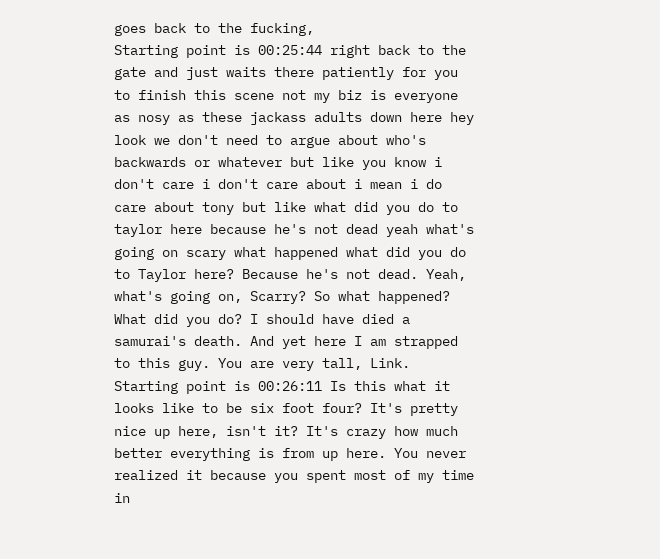goes back to the fucking,
Starting point is 00:25:44 right back to the gate and just waits there patiently for you to finish this scene not my biz is everyone as nosy as these jackass adults down here hey look we don't need to argue about who's backwards or whatever but like you know i don't care i don't care about i mean i do care about tony but like what did you do to taylor here because he's not dead yeah what's going on scary what happened what did you do to Taylor here? Because he's not dead. Yeah, what's going on, Scarry? So what happened? What did you do? I should have died a samurai's death. And yet here I am strapped to this guy. You are very tall, Link.
Starting point is 00:26:11 Is this what it looks like to be six foot four? It's pretty nice up here, isn't it? It's crazy how much better everything is from up here. You never realized it because you spent most of my time in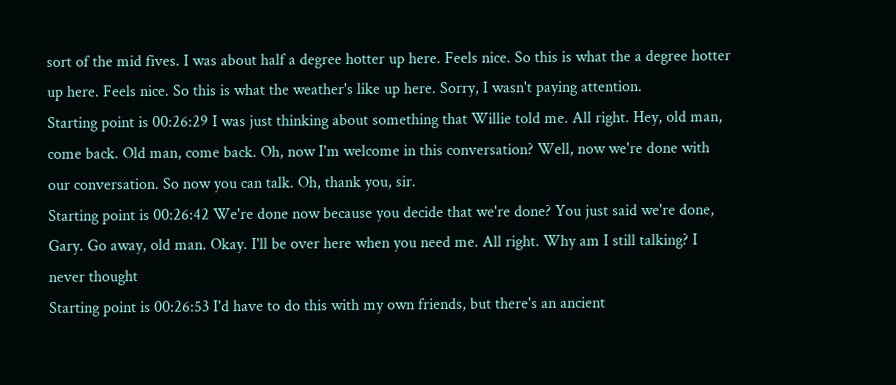sort of the mid fives. I was about half a degree hotter up here. Feels nice. So this is what the a degree hotter up here. Feels nice. So this is what the weather's like up here. Sorry, I wasn't paying attention.
Starting point is 00:26:29 I was just thinking about something that Willie told me. All right. Hey, old man, come back. Old man, come back. Oh, now I'm welcome in this conversation? Well, now we're done with our conversation. So now you can talk. Oh, thank you, sir.
Starting point is 00:26:42 We're done now because you decide that we're done? You just said we're done, Gary. Go away, old man. Okay. I'll be over here when you need me. All right. Why am I still talking? I never thought
Starting point is 00:26:53 I'd have to do this with my own friends, but there's an ancient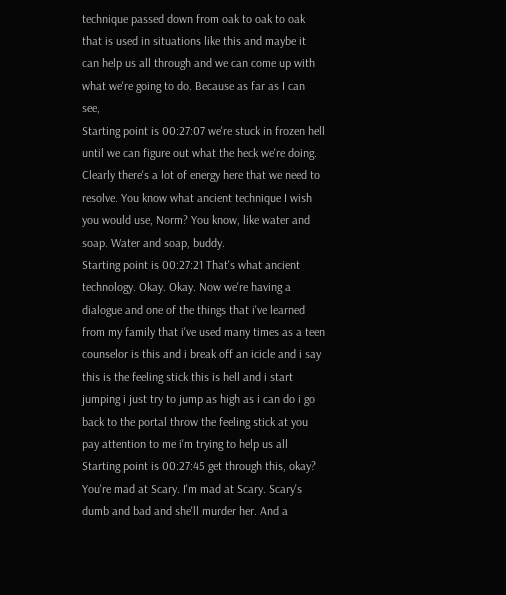technique passed down from oak to oak to oak that is used in situations like this and maybe it can help us all through and we can come up with what we're going to do. Because as far as I can see,
Starting point is 00:27:07 we're stuck in frozen hell until we can figure out what the heck we're doing. Clearly there's a lot of energy here that we need to resolve. You know what ancient technique I wish you would use, Norm? You know, like water and soap. Water and soap, buddy.
Starting point is 00:27:21 That's what ancient technology. Okay. Okay. Now we're having a dialogue and one of the things that i've learned from my family that i've used many times as a teen counselor is this and i break off an icicle and i say this is the feeling stick this is hell and i start jumping i just try to jump as high as i can do i go back to the portal throw the feeling stick at you pay attention to me i'm trying to help us all
Starting point is 00:27:45 get through this, okay? You're mad at Scary. I'm mad at Scary. Scary's dumb and bad and she'll murder her. And a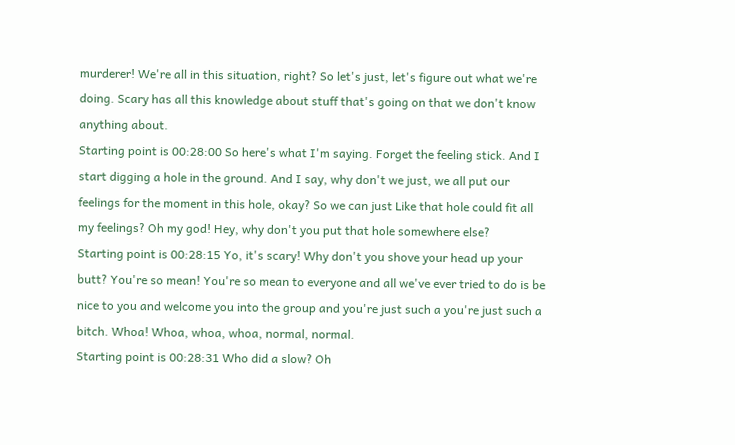murderer! We're all in this situation, right? So let's just, let's figure out what we're doing. Scary has all this knowledge about stuff that's going on that we don't know anything about.
Starting point is 00:28:00 So here's what I'm saying. Forget the feeling stick. And I start digging a hole in the ground. And I say, why don't we just, we all put our feelings for the moment in this hole, okay? So we can just Like that hole could fit all my feelings? Oh my god! Hey, why don't you put that hole somewhere else?
Starting point is 00:28:15 Yo, it's scary! Why don't you shove your head up your butt? You're so mean! You're so mean to everyone and all we've ever tried to do is be nice to you and welcome you into the group and you're just such a you're just such a bitch. Whoa! Whoa, whoa, whoa, normal, normal.
Starting point is 00:28:31 Who did a slow? Oh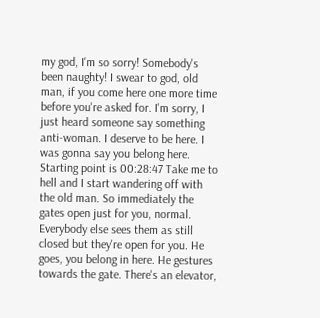my god, I'm so sorry! Somebody's been naughty! I swear to god, old man, if you come here one more time before you're asked for. I'm sorry, I just heard someone say something anti-woman. I deserve to be here. I was gonna say you belong here.
Starting point is 00:28:47 Take me to hell and I start wandering off with the old man. So immediately the gates open just for you, normal. Everybody else sees them as still closed but they're open for you. He goes, you belong in here. He gestures towards the gate. There's an elevator,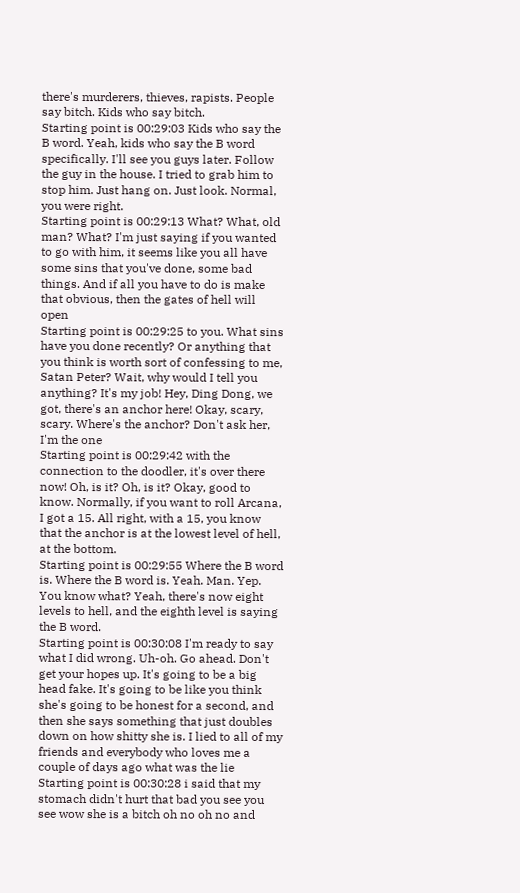there's murderers, thieves, rapists. People say bitch. Kids who say bitch.
Starting point is 00:29:03 Kids who say the B word. Yeah, kids who say the B word specifically. I'll see you guys later. Follow the guy in the house. I tried to grab him to stop him. Just hang on. Just look. Normal, you were right.
Starting point is 00:29:13 What? What, old man? What? I'm just saying if you wanted to go with him, it seems like you all have some sins that you've done, some bad things. And if all you have to do is make that obvious, then the gates of hell will open
Starting point is 00:29:25 to you. What sins have you done recently? Or anything that you think is worth sort of confessing to me, Satan Peter? Wait, why would I tell you anything? It's my job! Hey, Ding Dong, we got, there's an anchor here! Okay, scary, scary. Where's the anchor? Don't ask her, I'm the one
Starting point is 00:29:42 with the connection to the doodler, it's over there now! Oh, is it? Oh, is it? Okay, good to know. Normally, if you want to roll Arcana, I got a 15. All right, with a 15, you know that the anchor is at the lowest level of hell, at the bottom.
Starting point is 00:29:55 Where the B word is. Where the B word is. Yeah. Man. Yep. You know what? Yeah, there's now eight levels to hell, and the eighth level is saying the B word.
Starting point is 00:30:08 I'm ready to say what I did wrong. Uh-oh. Go ahead. Don't get your hopes up. It's going to be a big head fake. It's going to be like you think she's going to be honest for a second, and then she says something that just doubles down on how shitty she is. I lied to all of my friends and everybody who loves me a couple of days ago what was the lie
Starting point is 00:30:28 i said that my stomach didn't hurt that bad you see you see wow she is a bitch oh no oh no and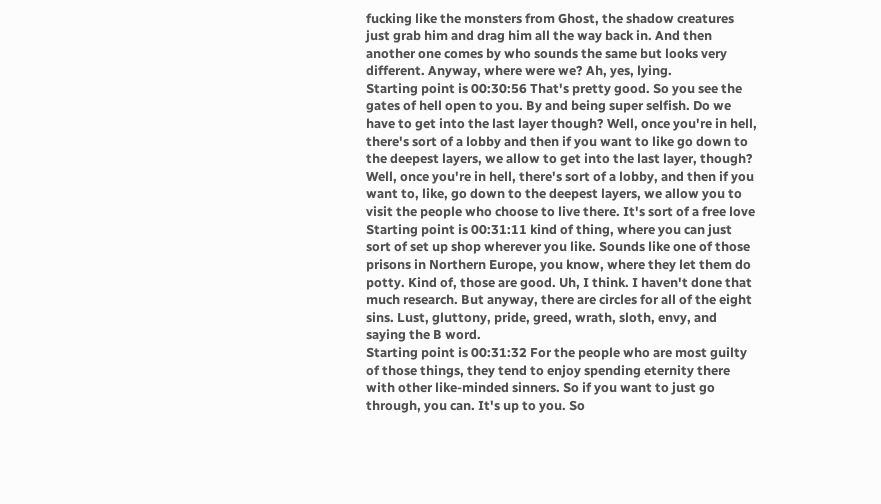fucking like the monsters from Ghost, the shadow creatures just grab him and drag him all the way back in. And then another one comes by who sounds the same but looks very different. Anyway, where were we? Ah, yes, lying.
Starting point is 00:30:56 That's pretty good. So you see the gates of hell open to you. By and being super selfish. Do we have to get into the last layer though? Well, once you're in hell, there's sort of a lobby and then if you want to like go down to the deepest layers, we allow to get into the last layer, though? Well, once you're in hell, there's sort of a lobby, and then if you want to, like, go down to the deepest layers, we allow you to visit the people who choose to live there. It's sort of a free love
Starting point is 00:31:11 kind of thing, where you can just sort of set up shop wherever you like. Sounds like one of those prisons in Northern Europe, you know, where they let them do potty. Kind of, those are good. Uh, I think. I haven't done that much research. But anyway, there are circles for all of the eight sins. Lust, gluttony, pride, greed, wrath, sloth, envy, and saying the B word.
Starting point is 00:31:32 For the people who are most guilty of those things, they tend to enjoy spending eternity there with other like-minded sinners. So if you want to just go through, you can. It's up to you. So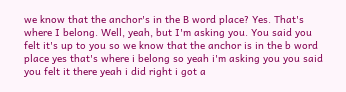we know that the anchor's in the B word place? Yes. That's where I belong. Well, yeah, but I'm asking you. You said you felt it's up to you so we know that the anchor is in the b word place yes that's where i belong so yeah i'm asking you you said you felt it there yeah i did right i got a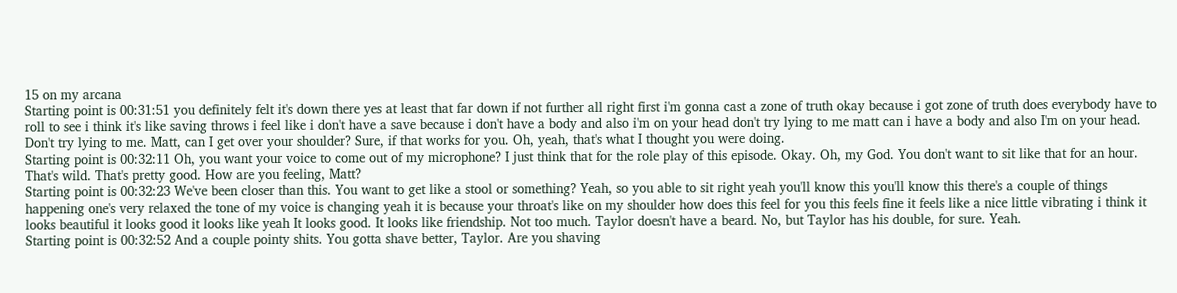15 on my arcana
Starting point is 00:31:51 you definitely felt it's down there yes at least that far down if not further all right first i'm gonna cast a zone of truth okay because i got zone of truth does everybody have to roll to see i think it's like saving throws i feel like i don't have a save because i don't have a body and also i'm on your head don't try lying to me matt can i have a body and also I'm on your head. Don't try lying to me. Matt, can I get over your shoulder? Sure, if that works for you. Oh, yeah, that's what I thought you were doing.
Starting point is 00:32:11 Oh, you want your voice to come out of my microphone? I just think that for the role play of this episode. Okay. Oh, my God. You don't want to sit like that for an hour. That's wild. That's pretty good. How are you feeling, Matt?
Starting point is 00:32:23 We've been closer than this. You want to get like a stool or something? Yeah, so you able to sit right yeah you'll know this you'll know this there's a couple of things happening one's very relaxed the tone of my voice is changing yeah it is because your throat's like on my shoulder how does this feel for you this feels fine it feels like a nice little vibrating i think it looks beautiful it looks good it looks like yeah It looks good. It looks like friendship. Not too much. Taylor doesn't have a beard. No, but Taylor has his double, for sure. Yeah.
Starting point is 00:32:52 And a couple pointy shits. You gotta shave better, Taylor. Are you shaving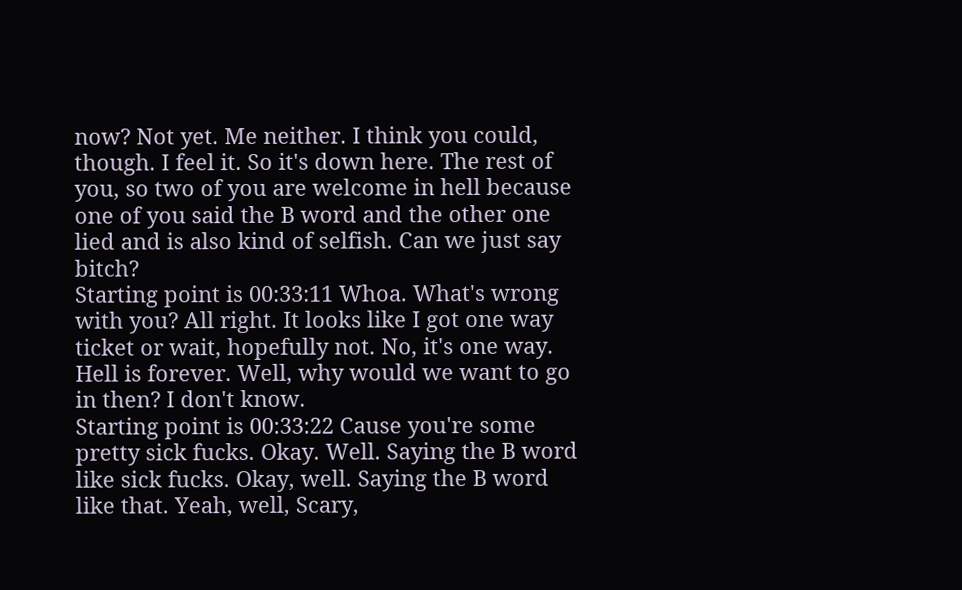now? Not yet. Me neither. I think you could, though. I feel it. So it's down here. The rest of you, so two of you are welcome in hell because one of you said the B word and the other one lied and is also kind of selfish. Can we just say bitch?
Starting point is 00:33:11 Whoa. What's wrong with you? All right. It looks like I got one way ticket or wait, hopefully not. No, it's one way. Hell is forever. Well, why would we want to go in then? I don't know.
Starting point is 00:33:22 Cause you're some pretty sick fucks. Okay. Well. Saying the B word like sick fucks. Okay, well. Saying the B word like that. Yeah, well, Scary,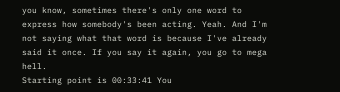you know, sometimes there's only one word to express how somebody's been acting. Yeah. And I'm not saying what that word is because I've already said it once. If you say it again, you go to mega hell.
Starting point is 00:33:41 You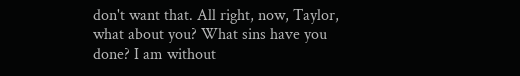don't want that. All right, now, Taylor, what about you? What sins have you done? I am without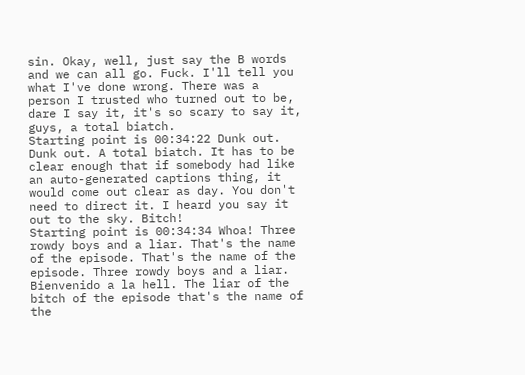sin. Okay, well, just say the B words and we can all go. Fuck. I'll tell you what I've done wrong. There was a person I trusted who turned out to be, dare I say it, it's so scary to say it, guys, a total biatch.
Starting point is 00:34:22 Dunk out. Dunk out. A total biatch. It has to be clear enough that if somebody had like an auto-generated captions thing, it would come out clear as day. You don't need to direct it. I heard you say it out to the sky. Bitch!
Starting point is 00:34:34 Whoa! Three rowdy boys and a liar. That's the name of the episode. That's the name of the episode. Three rowdy boys and a liar. Bienvenido a la hell. The liar of the bitch of the episode that's the name of the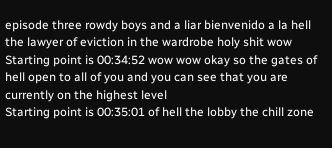episode three rowdy boys and a liar bienvenido a la hell the lawyer of eviction in the wardrobe holy shit wow
Starting point is 00:34:52 wow wow okay so the gates of hell open to all of you and you can see that you are currently on the highest level
Starting point is 00:35:01 of hell the lobby the chill zone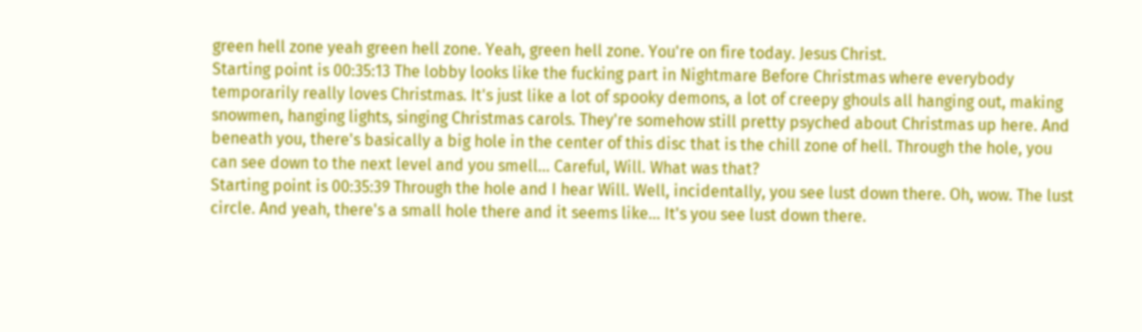green hell zone yeah green hell zone. Yeah, green hell zone. You're on fire today. Jesus Christ.
Starting point is 00:35:13 The lobby looks like the fucking part in Nightmare Before Christmas where everybody temporarily really loves Christmas. It's just like a lot of spooky demons, a lot of creepy ghouls all hanging out, making snowmen, hanging lights, singing Christmas carols. They're somehow still pretty psyched about Christmas up here. And beneath you, there's basically a big hole in the center of this disc that is the chill zone of hell. Through the hole, you can see down to the next level and you smell... Careful, Will. What was that?
Starting point is 00:35:39 Through the hole and I hear Will. Well, incidentally, you see lust down there. Oh, wow. The lust circle. And yeah, there's a small hole there and it seems like... It's you see lust down there.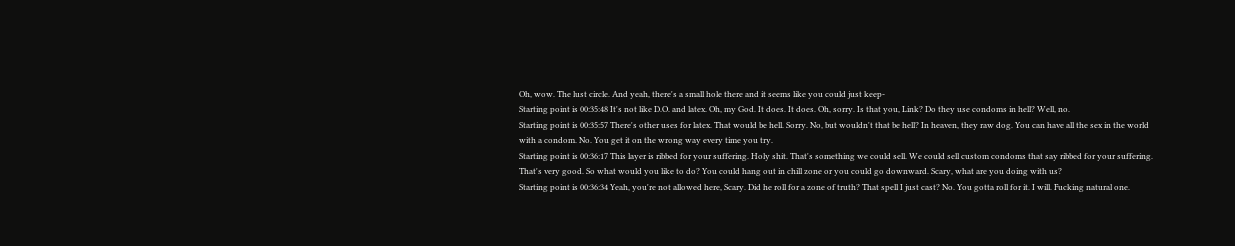Oh, wow. The lust circle. And yeah, there's a small hole there and it seems like you could just keep-
Starting point is 00:35:48 It's not like D.O. and latex. Oh, my God. It does. It does. Oh, sorry. Is that you, Link? Do they use condoms in hell? Well, no.
Starting point is 00:35:57 There's other uses for latex. That would be hell. Sorry. No, but wouldn't that be hell? In heaven, they raw dog. You can have all the sex in the world with a condom. No. You get it on the wrong way every time you try.
Starting point is 00:36:17 This layer is ribbed for your suffering. Holy shit. That's something we could sell. We could sell custom condoms that say ribbed for your suffering. That's very good. So what would you like to do? You could hang out in chill zone or you could go downward. Scary, what are you doing with us?
Starting point is 00:36:34 Yeah, you're not allowed here, Scary. Did he roll for a zone of truth? That spell I just cast? No. You gotta roll for it. I will. Fucking natural one.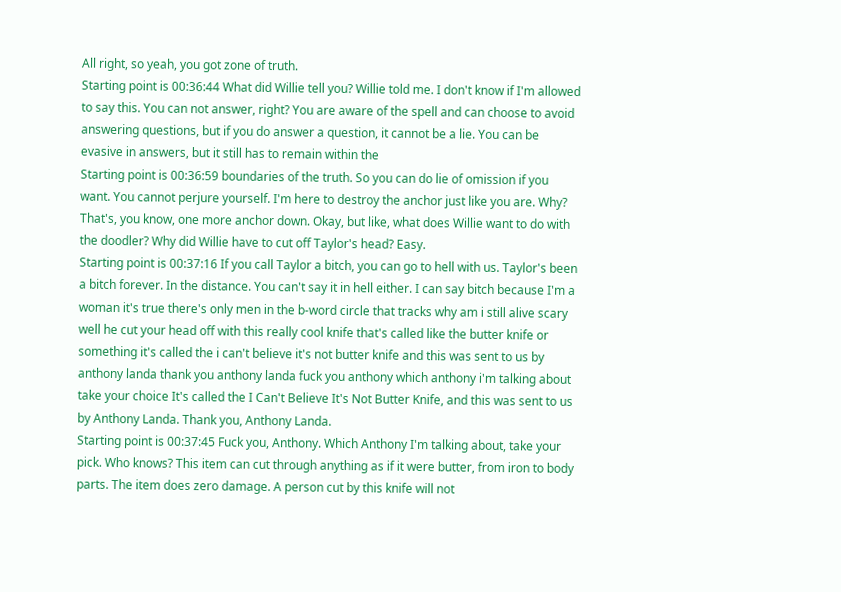All right, so yeah, you got zone of truth.
Starting point is 00:36:44 What did Willie tell you? Willie told me. I don't know if I'm allowed to say this. You can not answer, right? You are aware of the spell and can choose to avoid answering questions, but if you do answer a question, it cannot be a lie. You can be evasive in answers, but it still has to remain within the
Starting point is 00:36:59 boundaries of the truth. So you can do lie of omission if you want. You cannot perjure yourself. I'm here to destroy the anchor just like you are. Why? That's, you know, one more anchor down. Okay, but like, what does Willie want to do with the doodler? Why did Willie have to cut off Taylor's head? Easy.
Starting point is 00:37:16 If you call Taylor a bitch, you can go to hell with us. Taylor's been a bitch forever. In the distance. You can't say it in hell either. I can say bitch because I'm a woman it's true there's only men in the b-word circle that tracks why am i still alive scary well he cut your head off with this really cool knife that's called like the butter knife or something it's called the i can't believe it's not butter knife and this was sent to us by anthony landa thank you anthony landa fuck you anthony which anthony i'm talking about take your choice It's called the I Can't Believe It's Not Butter Knife, and this was sent to us by Anthony Landa. Thank you, Anthony Landa.
Starting point is 00:37:45 Fuck you, Anthony. Which Anthony I'm talking about, take your pick. Who knows? This item can cut through anything as if it were butter, from iron to body parts. The item does zero damage. A person cut by this knife will not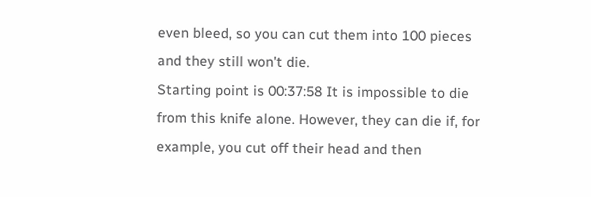even bleed, so you can cut them into 100 pieces and they still won't die.
Starting point is 00:37:58 It is impossible to die from this knife alone. However, they can die if, for example, you cut off their head and then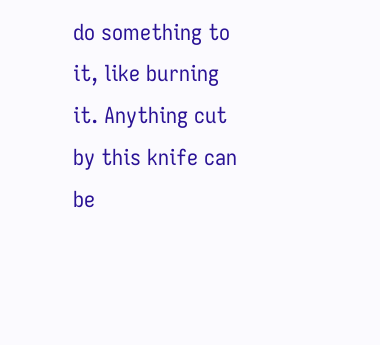do something to it, like burning it. Anything cut by this knife can be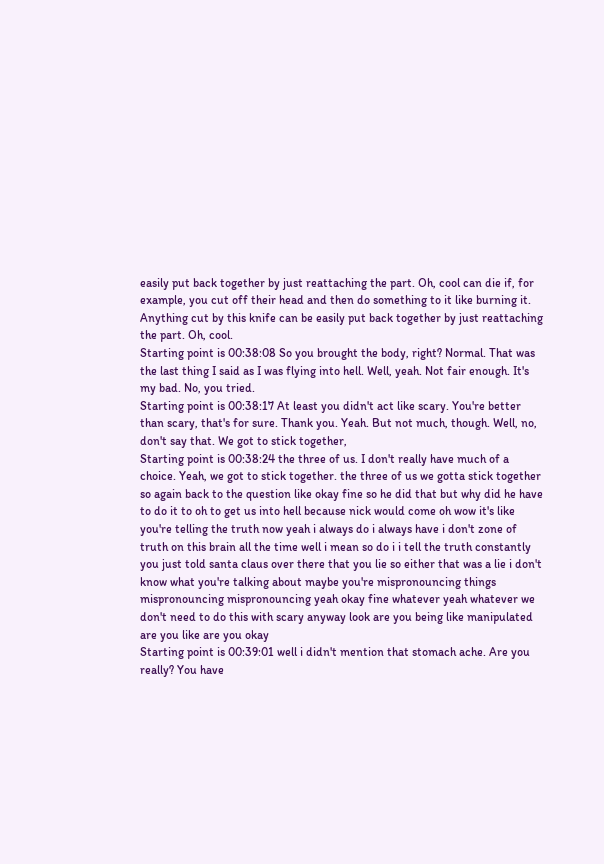easily put back together by just reattaching the part. Oh, cool can die if, for example, you cut off their head and then do something to it like burning it. Anything cut by this knife can be easily put back together by just reattaching the part. Oh, cool.
Starting point is 00:38:08 So you brought the body, right? Normal. That was the last thing I said as I was flying into hell. Well, yeah. Not fair enough. It's my bad. No, you tried.
Starting point is 00:38:17 At least you didn't act like scary. You're better than scary, that's for sure. Thank you. Yeah. But not much, though. Well, no, don't say that. We got to stick together,
Starting point is 00:38:24 the three of us. I don't really have much of a choice. Yeah, we got to stick together. the three of us we gotta stick together so again back to the question like okay fine so he did that but why did he have to do it to oh to get us into hell because nick would come oh wow it's like you're telling the truth now yeah i always do i always have i don't zone of truth on this brain all the time well i mean so do i i tell the truth constantly you just told santa claus over there that you lie so either that was a lie i don't know what you're talking about maybe you're mispronouncing things mispronouncing mispronouncing yeah okay fine whatever yeah whatever we don't need to do this with scary anyway look are you being like manipulated are you like are you okay
Starting point is 00:39:01 well i didn't mention that stomach ache. Are you really? You have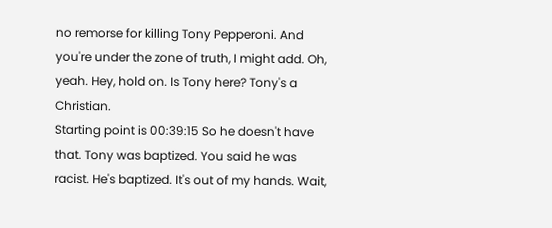no remorse for killing Tony Pepperoni. And you're under the zone of truth, I might add. Oh, yeah. Hey, hold on. Is Tony here? Tony's a Christian.
Starting point is 00:39:15 So he doesn't have that. Tony was baptized. You said he was racist. He's baptized. It's out of my hands. Wait,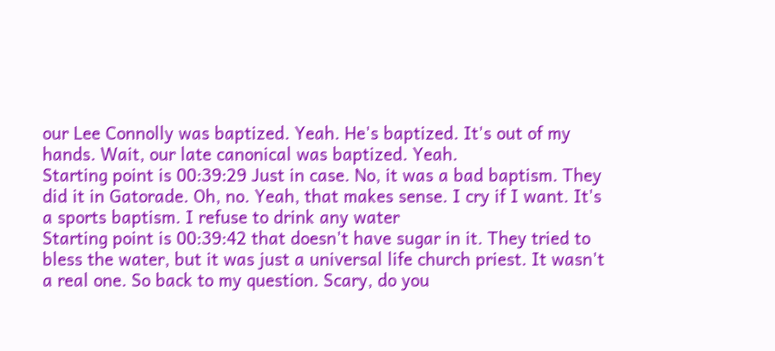our Lee Connolly was baptized. Yeah. He's baptized. It's out of my hands. Wait, our late canonical was baptized. Yeah.
Starting point is 00:39:29 Just in case. No, it was a bad baptism. They did it in Gatorade. Oh, no. Yeah, that makes sense. I cry if I want. It's a sports baptism. I refuse to drink any water
Starting point is 00:39:42 that doesn't have sugar in it. They tried to bless the water, but it was just a universal life church priest. It wasn't a real one. So back to my question. Scary, do you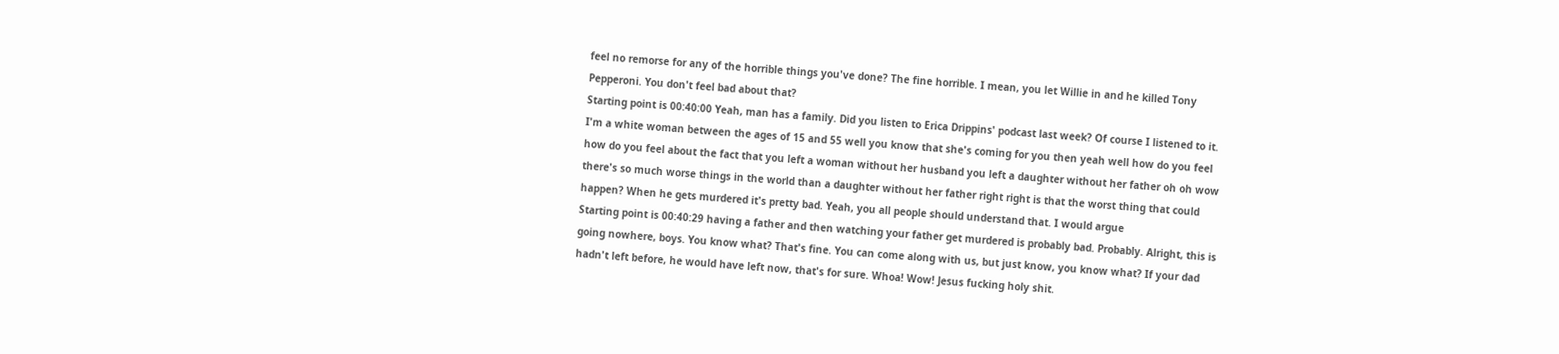feel no remorse for any of the horrible things you've done? The fine horrible. I mean, you let Willie in and he killed Tony Pepperoni. You don't feel bad about that?
Starting point is 00:40:00 Yeah, man has a family. Did you listen to Erica Drippins' podcast last week? Of course I listened to it. I'm a white woman between the ages of 15 and 55 well you know that she's coming for you then yeah well how do you feel how do you feel about the fact that you left a woman without her husband you left a daughter without her father oh oh wow there's so much worse things in the world than a daughter without her father right right is that the worst thing that could happen? When he gets murdered it's pretty bad. Yeah, you all people should understand that. I would argue
Starting point is 00:40:29 having a father and then watching your father get murdered is probably bad. Probably. Alright, this is going nowhere, boys. You know what? That's fine. You can come along with us, but just know, you know what? If your dad hadn't left before, he would have left now, that's for sure. Whoa! Wow! Jesus fucking holy shit.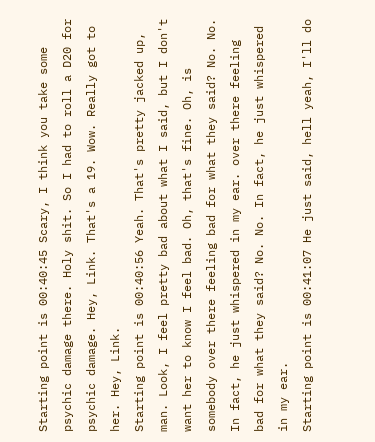Starting point is 00:40:45 Scary, I think you take some psychic damage there. Holy shit. So I had to roll a D20 for psychic damage. Hey, Link. That's a 19. Wow. Really got to her. Hey, Link.
Starting point is 00:40:56 Yeah. That's pretty jacked up, man. Look, I feel pretty bad about what I said, but I don't want her to know I feel bad. Oh, that's fine. Oh, is somebody over there feeling bad for what they said? No. No. In fact, he just whispered in my ear. over there feeling bad for what they said? No. No. In fact, he just whispered in my ear.
Starting point is 00:41:07 He just said, hell yeah, I'll do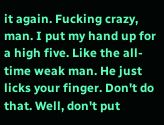it again. Fucking crazy, man. I put my hand up for a high five. Like the all-time weak man. He just licks your finger. Don't do that. Well, don't put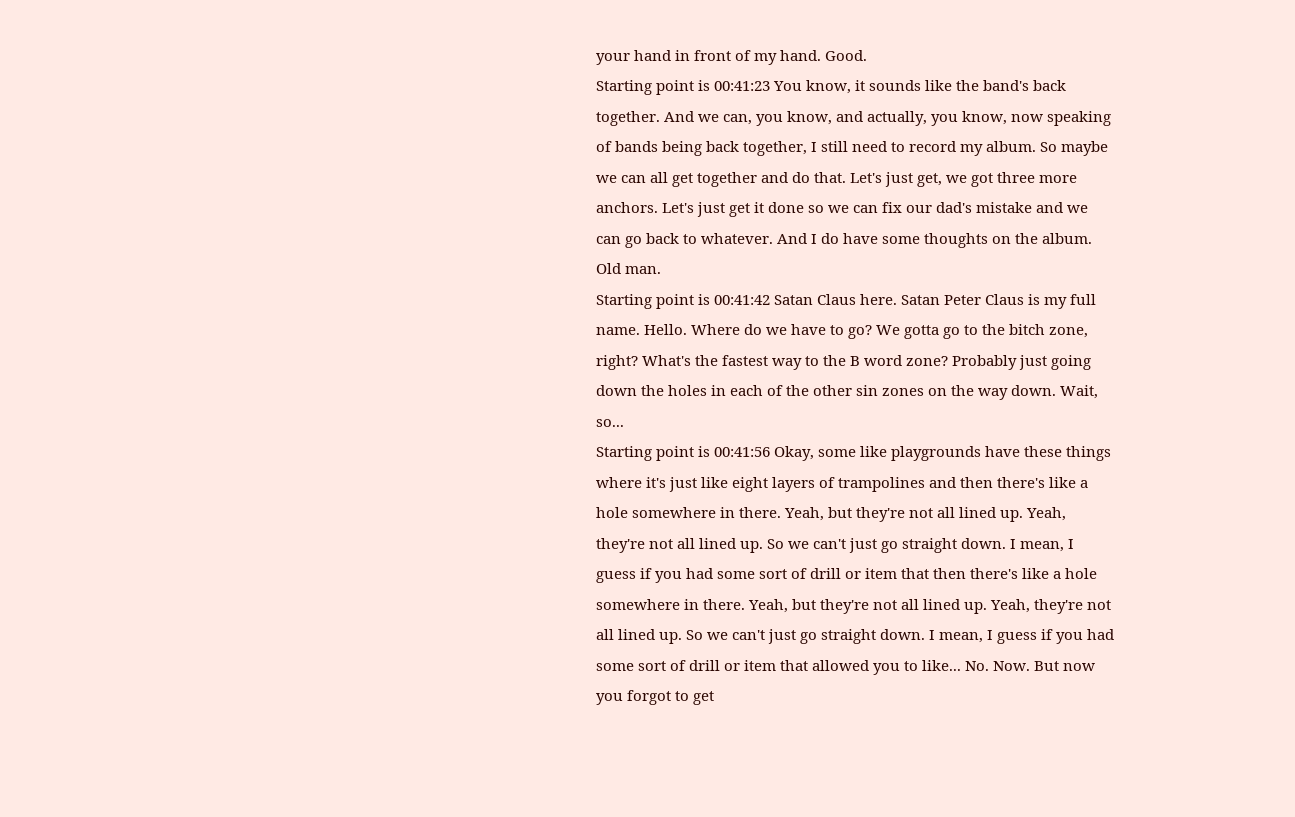your hand in front of my hand. Good.
Starting point is 00:41:23 You know, it sounds like the band's back together. And we can, you know, and actually, you know, now speaking of bands being back together, I still need to record my album. So maybe we can all get together and do that. Let's just get, we got three more anchors. Let's just get it done so we can fix our dad's mistake and we can go back to whatever. And I do have some thoughts on the album. Old man.
Starting point is 00:41:42 Satan Claus here. Satan Peter Claus is my full name. Hello. Where do we have to go? We gotta go to the bitch zone, right? What's the fastest way to the B word zone? Probably just going down the holes in each of the other sin zones on the way down. Wait, so...
Starting point is 00:41:56 Okay, some like playgrounds have these things where it's just like eight layers of trampolines and then there's like a hole somewhere in there. Yeah, but they're not all lined up. Yeah, they're not all lined up. So we can't just go straight down. I mean, I guess if you had some sort of drill or item that then there's like a hole somewhere in there. Yeah, but they're not all lined up. Yeah, they're not all lined up. So we can't just go straight down. I mean, I guess if you had some sort of drill or item that allowed you to like... No. Now. But now you forgot to get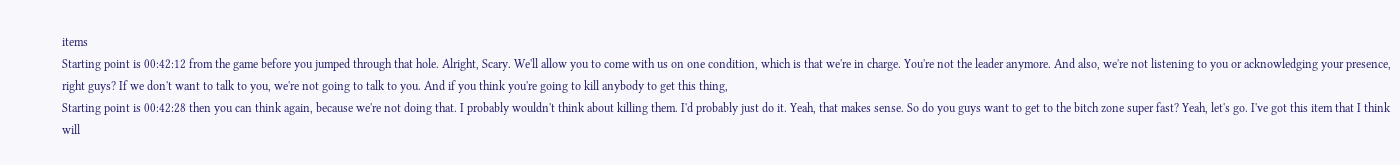items
Starting point is 00:42:12 from the game before you jumped through that hole. Alright, Scary. We'll allow you to come with us on one condition, which is that we're in charge. You're not the leader anymore. And also, we're not listening to you or acknowledging your presence, right guys? If we don't want to talk to you, we're not going to talk to you. And if you think you're going to kill anybody to get this thing,
Starting point is 00:42:28 then you can think again, because we're not doing that. I probably wouldn't think about killing them. I'd probably just do it. Yeah, that makes sense. So do you guys want to get to the bitch zone super fast? Yeah, let's go. I've got this item that I think will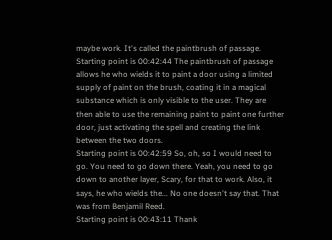maybe work. It's called the paintbrush of passage.
Starting point is 00:42:44 The paintbrush of passage allows he who wields it to paint a door using a limited supply of paint on the brush, coating it in a magical substance which is only visible to the user. They are then able to use the remaining paint to paint one further door, just activating the spell and creating the link between the two doors.
Starting point is 00:42:59 So, oh, so I would need to go. You need to go down there. Yeah, you need to go down to another layer, Scary, for that to work. Also, it says, he who wields the... No one doesn't say that. That was from Benjamil Reed.
Starting point is 00:43:11 Thank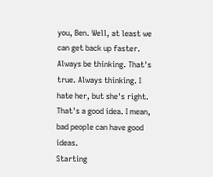you, Ben. Well, at least we can get back up faster. Always be thinking. That's true. Always thinking. I hate her, but she's right. That's a good idea. I mean, bad people can have good ideas.
Starting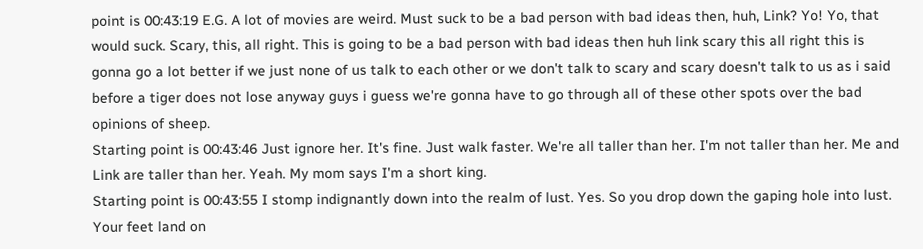point is 00:43:19 E.G. A lot of movies are weird. Must suck to be a bad person with bad ideas then, huh, Link? Yo! Yo, that would suck. Scary, this, all right. This is going to be a bad person with bad ideas then huh link scary this all right this is gonna go a lot better if we just none of us talk to each other or we don't talk to scary and scary doesn't talk to us as i said before a tiger does not lose anyway guys i guess we're gonna have to go through all of these other spots over the bad opinions of sheep.
Starting point is 00:43:46 Just ignore her. It's fine. Just walk faster. We're all taller than her. I'm not taller than her. Me and Link are taller than her. Yeah. My mom says I'm a short king.
Starting point is 00:43:55 I stomp indignantly down into the realm of lust. Yes. So you drop down the gaping hole into lust. Your feet land on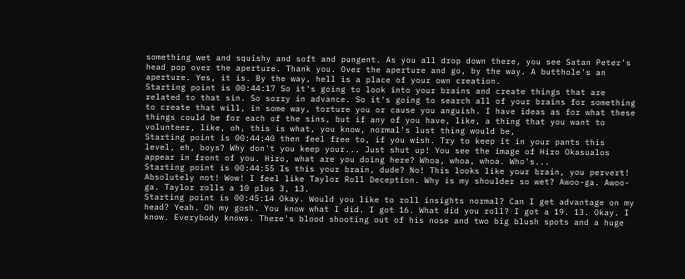something wet and squishy and soft and pungent. As you all drop down there, you see Satan Peter's head pop over the aperture. Thank you. Over the aperture and go, by the way. A butthole's an aperture. Yes, it is. By the way, hell is a place of your own creation.
Starting point is 00:44:17 So it's going to look into your brains and create things that are related to that sin. So sorry in advance. So it's going to search all of your brains for something to create that will, in some way, torture you or cause you anguish. I have ideas as for what these things could be for each of the sins, but if any of you have, like, a thing that you want to volunteer, like, oh, this is what, you know, normal's lust thing would be,
Starting point is 00:44:40 then feel free to, if you wish. Try to keep it in your pants this level, eh, boys? Why don't you keep your... Just shut up! You see the image of Hiro Okasualos appear in front of you. Hiro, what are you doing here? Whoa, whoa, whoa. Who's...
Starting point is 00:44:55 Is this your brain, dude? No! This looks like your brain, you pervert! Absolutely not! Wow! I feel like Taylor Roll Deception. Why is my shoulder so wet? Awoo-ga. Awoo-ga. Taylor rolls a 10 plus 3, 13.
Starting point is 00:45:14 Okay. Would you like to roll insights normal? Can I get advantage on my head? Yeah. Oh my gosh. You know what I did. I got 16. What did you roll? I got a 19. 13. Okay. I know. Everybody knows. There's blood shooting out of his nose and two big blush spots and a huge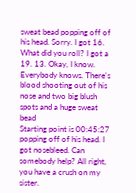sweat bead popping off of his head. Sorry. I got 16. What did you roll? I got a 19. 13. Okay, I know. Everybody knows. There's blood shooting out of his nose and two big blush spots and a huge sweat bead
Starting point is 00:45:27 popping off of his head. I got nosebleed. Can somebody help? All right, you have a crush on my sister.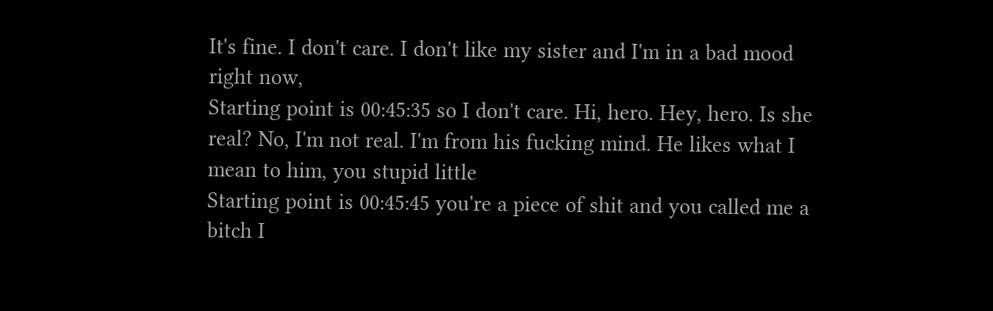It's fine. I don't care. I don't like my sister and I'm in a bad mood right now,
Starting point is 00:45:35 so I don't care. Hi, hero. Hey, hero. Is she real? No, I'm not real. I'm from his fucking mind. He likes what I mean to him, you stupid little
Starting point is 00:45:45 you're a piece of shit and you called me a bitch I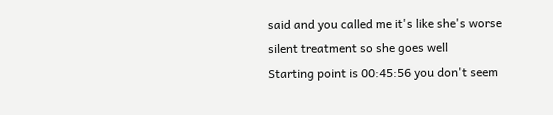said and you called me it's like she's worse silent treatment so she goes well
Starting point is 00:45:56 you don't seem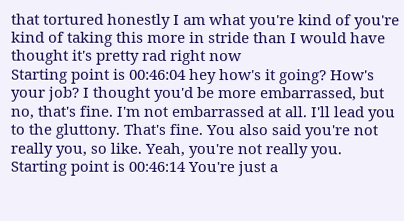that tortured honestly I am what you're kind of you're kind of taking this more in stride than I would have thought it's pretty rad right now
Starting point is 00:46:04 hey how's it going? How's your job? I thought you'd be more embarrassed, but no, that's fine. I'm not embarrassed at all. I'll lead you to the gluttony. That's fine. You also said you're not really you, so like. Yeah, you're not really you.
Starting point is 00:46:14 You're just a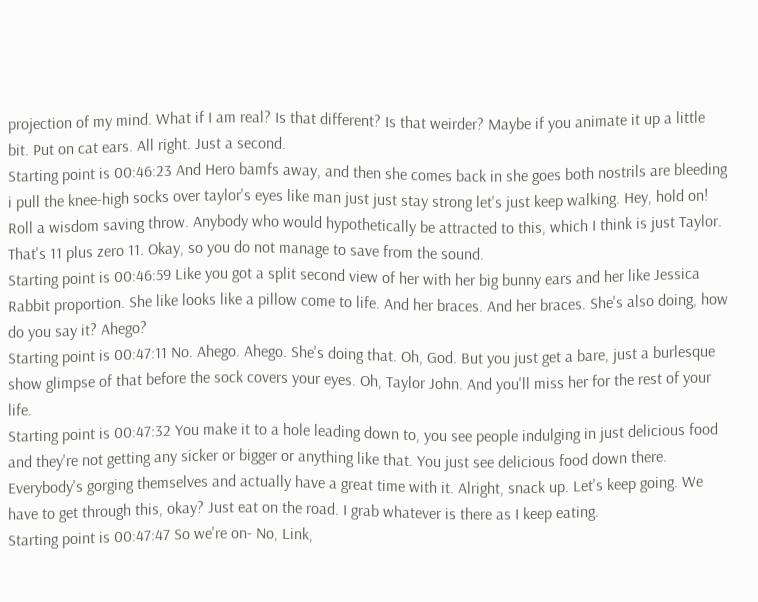projection of my mind. What if I am real? Is that different? Is that weirder? Maybe if you animate it up a little bit. Put on cat ears. All right. Just a second.
Starting point is 00:46:23 And Hero bamfs away, and then she comes back in she goes both nostrils are bleeding i pull the knee-high socks over taylor's eyes like man just just stay strong let's just keep walking. Hey, hold on! Roll a wisdom saving throw. Anybody who would hypothetically be attracted to this, which I think is just Taylor. That's 11 plus zero 11. Okay, so you do not manage to save from the sound.
Starting point is 00:46:59 Like you got a split second view of her with her big bunny ears and her like Jessica Rabbit proportion. She like looks like a pillow come to life. And her braces. And her braces. She's also doing, how do you say it? Ahego?
Starting point is 00:47:11 No. Ahego. Ahego. She's doing that. Oh, God. But you just get a bare, just a burlesque show glimpse of that before the sock covers your eyes. Oh, Taylor John. And you'll miss her for the rest of your life.
Starting point is 00:47:32 You make it to a hole leading down to, you see people indulging in just delicious food and they're not getting any sicker or bigger or anything like that. You just see delicious food down there. Everybody's gorging themselves and actually have a great time with it. Alright, snack up. Let's keep going. We have to get through this, okay? Just eat on the road. I grab whatever is there as I keep eating.
Starting point is 00:47:47 So we're on- No, Link,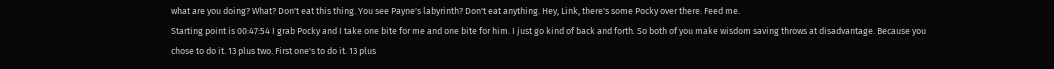what are you doing? What? Don't eat this thing. You see Payne's labyrinth? Don't eat anything. Hey, Link, there's some Pocky over there. Feed me.
Starting point is 00:47:54 I grab Pocky and I take one bite for me and one bite for him. I just go kind of back and forth. So both of you make wisdom saving throws at disadvantage. Because you chose to do it. 13 plus two. First one's to do it. 13 plus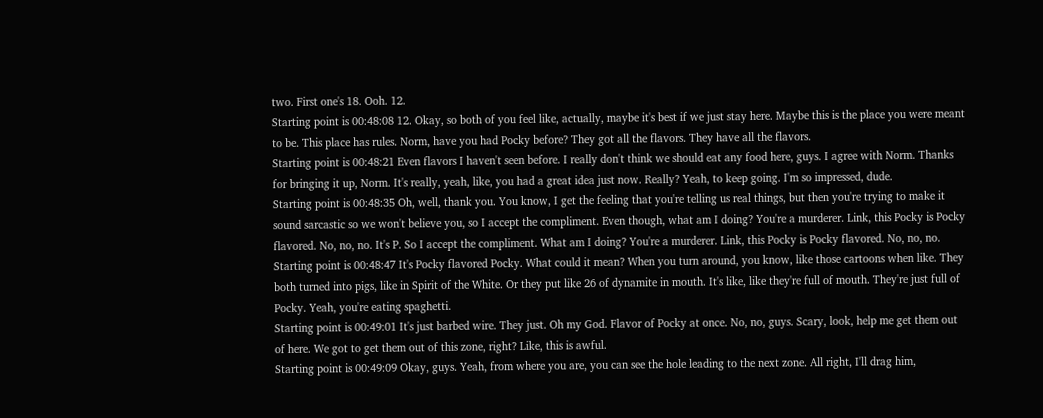two. First one's 18. Ooh. 12.
Starting point is 00:48:08 12. Okay, so both of you feel like, actually, maybe it's best if we just stay here. Maybe this is the place you were meant to be. This place has rules. Norm, have you had Pocky before? They got all the flavors. They have all the flavors.
Starting point is 00:48:21 Even flavors I haven't seen before. I really don't think we should eat any food here, guys. I agree with Norm. Thanks for bringing it up, Norm. It's really, yeah, like, you had a great idea just now. Really? Yeah, to keep going. I'm so impressed, dude.
Starting point is 00:48:35 Oh, well, thank you. You know, I get the feeling that you're telling us real things, but then you're trying to make it sound sarcastic so we won't believe you, so I accept the compliment. Even though, what am I doing? You're a murderer. Link, this Pocky is Pocky flavored. No, no, no. It's P. So I accept the compliment. What am I doing? You're a murderer. Link, this Pocky is Pocky flavored. No, no, no.
Starting point is 00:48:47 It's Pocky flavored Pocky. What could it mean? When you turn around, you know, like those cartoons when like. They both turned into pigs, like in Spirit of the White. Or they put like 26 of dynamite in mouth. It's like, like they're full of mouth. They're just full of Pocky. Yeah, you're eating spaghetti.
Starting point is 00:49:01 It's just barbed wire. They just. Oh my God. Flavor of Pocky at once. No, no, guys. Scary, look, help me get them out of here. We got to get them out of this zone, right? Like, this is awful.
Starting point is 00:49:09 Okay, guys. Yeah, from where you are, you can see the hole leading to the next zone. All right, I'll drag him,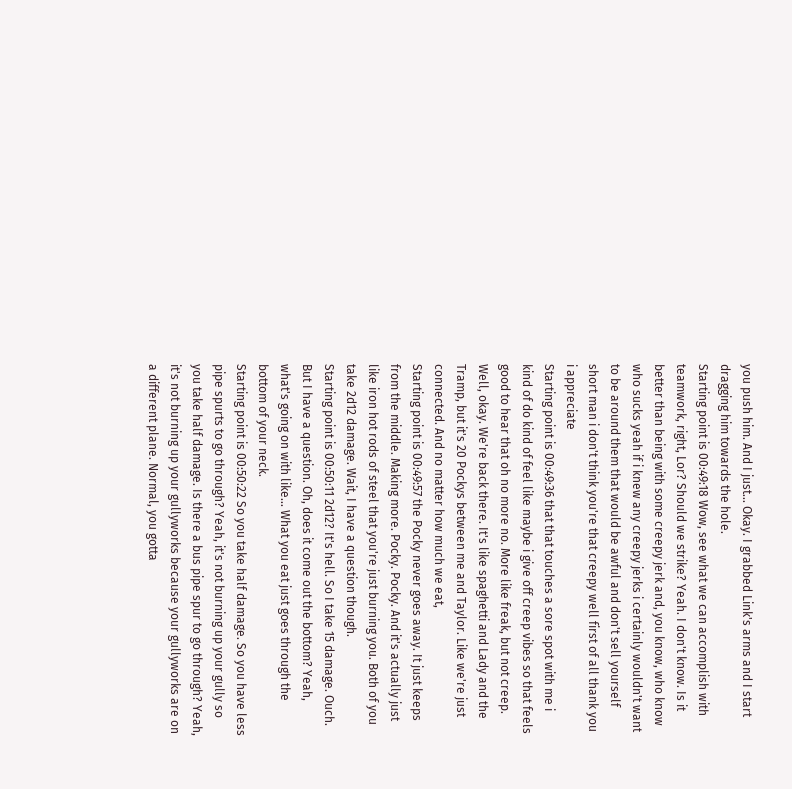you push him. And I just... Okay. I grabbed Link's arms and I start dragging him towards the hole.
Starting point is 00:49:18 Wow, see what we can accomplish with teamwork, right, Lor? Should we strike? Yeah. I don't know. Is it better than being with some creepy jerk and, you know, who know who sucks yeah if i knew any creepy jerks i certainly wouldn't want to be around them that would be awful and don't sell yourself short man i don't think you're that creepy well first of all thank you i appreciate
Starting point is 00:49:36 that that touches a sore spot with me i kind of do kind of feel like maybe i give off creep vibes so that feels good to hear that oh no more no. More like freak, but not creep. Well, okay. We're back there. It's like spaghetti and Lady and the Tramp, but it's 20 Pockys between me and Taylor. Like we're just connected. And no matter how much we eat,
Starting point is 00:49:57 the Pocky never goes away. It just keeps from the middle. Making more. Pocky. Pocky. And it's actually just like iron hot rods of steel that you're just burning you. Both of you take 2d12 damage. Wait, I have a question though.
Starting point is 00:50:11 2d12? It's hell. So I take 15 damage. Ouch. But I have a question. Oh, does it come out the bottom? Yeah, what's going on with like... What you eat just goes through the bottom of your neck.
Starting point is 00:50:22 So you take half damage. So you have less pipe spurts to go through? Yeah, it's not burning up your gully so you take half damage. Is there a bus pipe spur to go through? Yeah, it's not burning up your gullyworks because your gullyworks are on a different plane. Normal, you gotta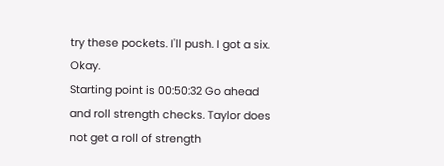try these pockets. I'll push. I got a six. Okay.
Starting point is 00:50:32 Go ahead and roll strength checks. Taylor does not get a roll of strength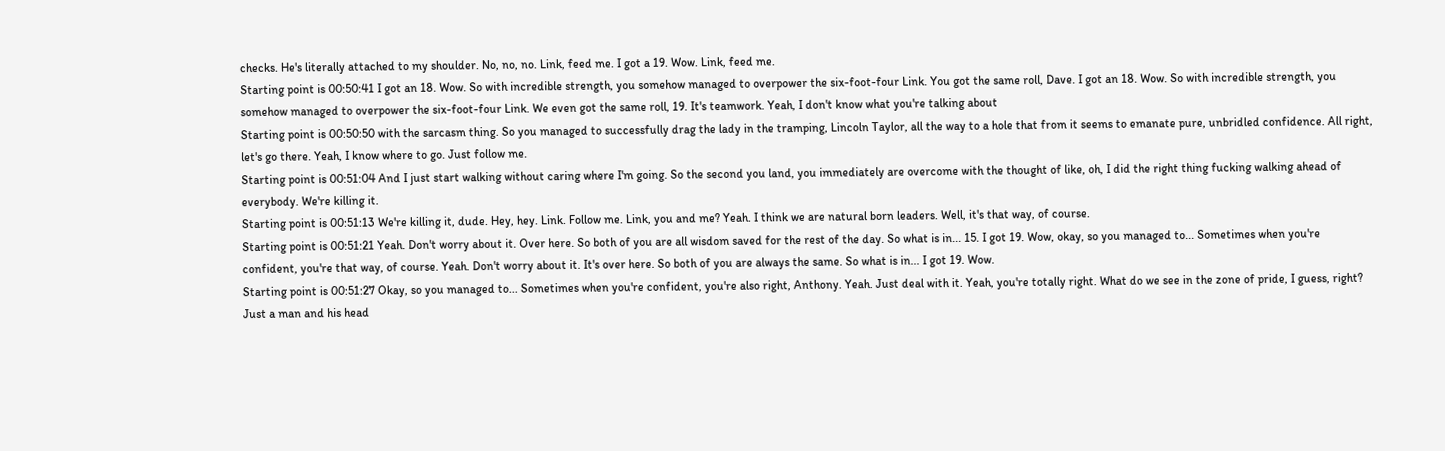checks. He's literally attached to my shoulder. No, no, no. Link, feed me. I got a 19. Wow. Link, feed me.
Starting point is 00:50:41 I got an 18. Wow. So with incredible strength, you somehow managed to overpower the six-foot-four Link. You got the same roll, Dave. I got an 18. Wow. So with incredible strength, you somehow managed to overpower the six-foot-four Link. We even got the same roll, 19. It's teamwork. Yeah, I don't know what you're talking about
Starting point is 00:50:50 with the sarcasm thing. So you managed to successfully drag the lady in the tramping, Lincoln Taylor, all the way to a hole that from it seems to emanate pure, unbridled confidence. All right, let's go there. Yeah, I know where to go. Just follow me.
Starting point is 00:51:04 And I just start walking without caring where I'm going. So the second you land, you immediately are overcome with the thought of like, oh, I did the right thing fucking walking ahead of everybody. We're killing it.
Starting point is 00:51:13 We're killing it, dude. Hey, hey. Link. Follow me. Link, you and me? Yeah. I think we are natural born leaders. Well, it's that way, of course.
Starting point is 00:51:21 Yeah. Don't worry about it. Over here. So both of you are all wisdom saved for the rest of the day. So what is in... 15. I got 19. Wow, okay, so you managed to... Sometimes when you're confident, you're that way, of course. Yeah. Don't worry about it. It's over here. So both of you are always the same. So what is in... I got 19. Wow.
Starting point is 00:51:27 Okay, so you managed to... Sometimes when you're confident, you're also right, Anthony. Yeah. Just deal with it. Yeah, you're totally right. What do we see in the zone of pride, I guess, right? Just a man and his head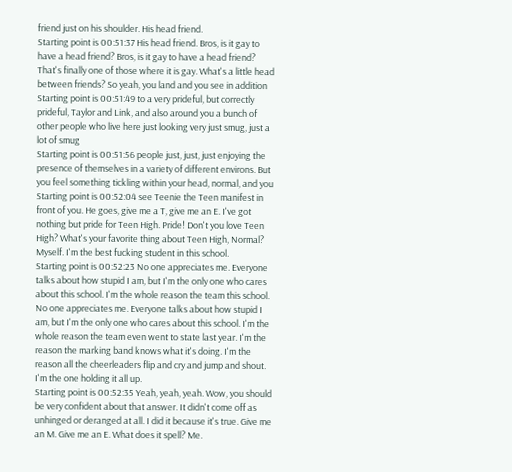friend just on his shoulder. His head friend.
Starting point is 00:51:37 His head friend. Bros, is it gay to have a head friend? Bros, is it gay to have a head friend? That's finally one of those where it is gay. What's a little head between friends? So yeah, you land and you see in addition
Starting point is 00:51:49 to a very prideful, but correctly prideful, Taylor and Link, and also around you a bunch of other people who live here just looking very just smug, just a lot of smug
Starting point is 00:51:56 people just, just, just enjoying the presence of themselves in a variety of different environs. But you feel something tickling within your head, normal, and you
Starting point is 00:52:04 see Teenie the Teen manifest in front of you. He goes, give me a T, give me an E. I've got nothing but pride for Teen High. Pride! Don't you love Teen High? What's your favorite thing about Teen High, Normal? Myself. I'm the best fucking student in this school.
Starting point is 00:52:23 No one appreciates me. Everyone talks about how stupid I am, but I'm the only one who cares about this school. I'm the whole reason the team this school. No one appreciates me. Everyone talks about how stupid I am, but I'm the only one who cares about this school. I'm the whole reason the team even went to state last year. I'm the reason the marking band knows what it's doing. I'm the reason all the cheerleaders flip and cry and jump and shout. I'm the one holding it all up.
Starting point is 00:52:35 Yeah, yeah, yeah. Wow, you should be very confident about that answer. It didn't come off as unhinged or deranged at all. I did it because it's true. Give me an M. Give me an E. What does it spell? Me.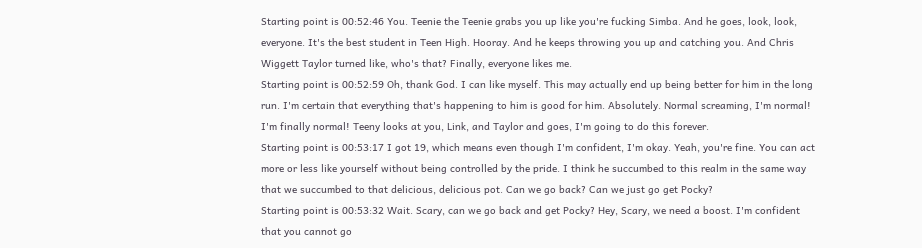Starting point is 00:52:46 You. Teenie the Teenie grabs you up like you're fucking Simba. And he goes, look, look, everyone. It's the best student in Teen High. Hooray. And he keeps throwing you up and catching you. And Chris Wiggett Taylor turned like, who's that? Finally, everyone likes me.
Starting point is 00:52:59 Oh, thank God. I can like myself. This may actually end up being better for him in the long run. I'm certain that everything that's happening to him is good for him. Absolutely. Normal screaming, I'm normal! I'm finally normal! Teeny looks at you, Link, and Taylor and goes, I'm going to do this forever.
Starting point is 00:53:17 I got 19, which means even though I'm confident, I'm okay. Yeah, you're fine. You can act more or less like yourself without being controlled by the pride. I think he succumbed to this realm in the same way that we succumbed to that delicious, delicious pot. Can we go back? Can we just go get Pocky?
Starting point is 00:53:32 Wait. Scary, can we go back and get Pocky? Hey, Scary, we need a boost. I'm confident that you cannot go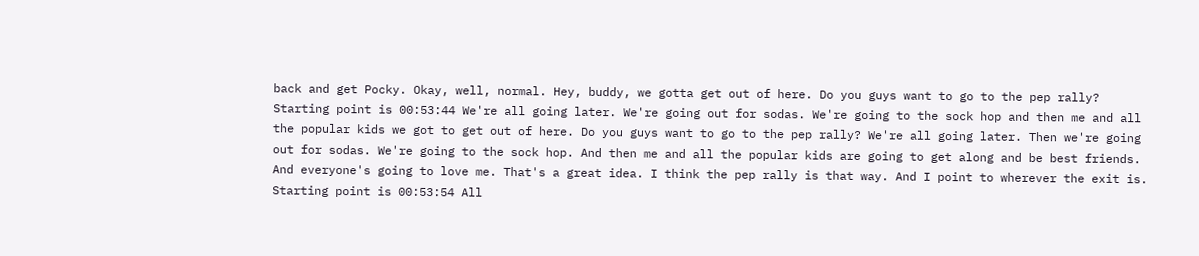back and get Pocky. Okay, well, normal. Hey, buddy, we gotta get out of here. Do you guys want to go to the pep rally?
Starting point is 00:53:44 We're all going later. We're going out for sodas. We're going to the sock hop and then me and all the popular kids we got to get out of here. Do you guys want to go to the pep rally? We're all going later. Then we're going out for sodas. We're going to the sock hop. And then me and all the popular kids are going to get along and be best friends. And everyone's going to love me. That's a great idea. I think the pep rally is that way. And I point to wherever the exit is.
Starting point is 00:53:54 All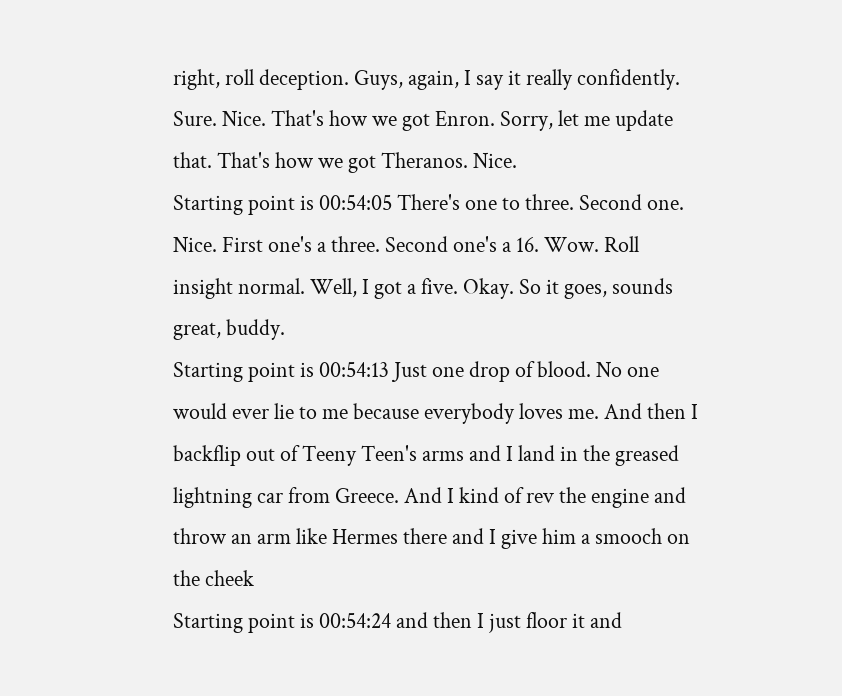right, roll deception. Guys, again, I say it really confidently. Sure. Nice. That's how we got Enron. Sorry, let me update that. That's how we got Theranos. Nice.
Starting point is 00:54:05 There's one to three. Second one. Nice. First one's a three. Second one's a 16. Wow. Roll insight normal. Well, I got a five. Okay. So it goes, sounds great, buddy.
Starting point is 00:54:13 Just one drop of blood. No one would ever lie to me because everybody loves me. And then I backflip out of Teeny Teen's arms and I land in the greased lightning car from Greece. And I kind of rev the engine and throw an arm like Hermes there and I give him a smooch on the cheek
Starting point is 00:54:24 and then I just floor it and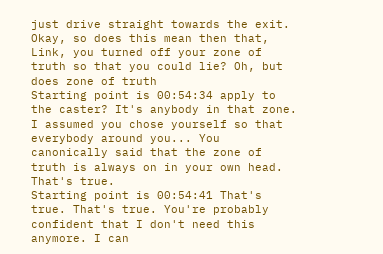just drive straight towards the exit. Okay, so does this mean then that, Link, you turned off your zone of truth so that you could lie? Oh, but does zone of truth
Starting point is 00:54:34 apply to the caster? It's anybody in that zone. I assumed you chose yourself so that everybody around you... You canonically said that the zone of truth is always on in your own head. That's true.
Starting point is 00:54:41 That's true. That's true. You're probably confident that I don't need this anymore. I can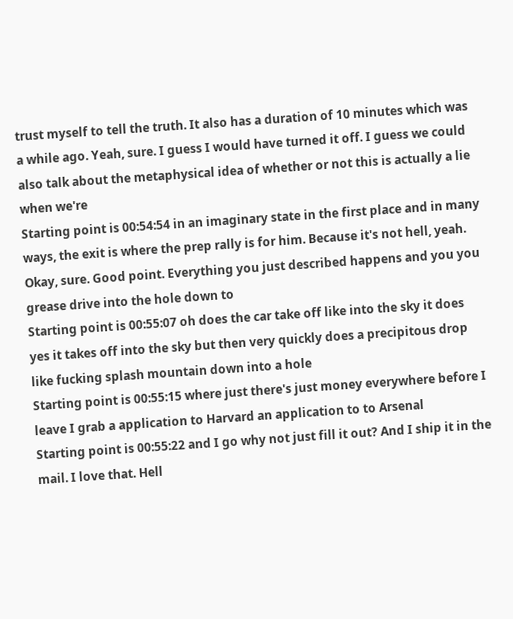trust myself to tell the truth. It also has a duration of 10 minutes which was a while ago. Yeah, sure. I guess I would have turned it off. I guess we could also talk about the metaphysical idea of whether or not this is actually a lie when we're
Starting point is 00:54:54 in an imaginary state in the first place and in many ways, the exit is where the prep rally is for him. Because it's not hell, yeah. Okay, sure. Good point. Everything you just described happens and you you grease drive into the hole down to
Starting point is 00:55:07 oh does the car take off like into the sky it does yes it takes off into the sky but then very quickly does a precipitous drop like fucking splash mountain down into a hole
Starting point is 00:55:15 where just there's just money everywhere before I leave I grab a application to Harvard an application to to Arsenal
Starting point is 00:55:22 and I go why not just fill it out? And I ship it in the mail. I love that. Hell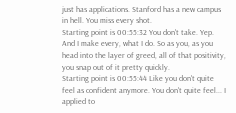just has applications. Stanford has a new campus in hell. You miss every shot.
Starting point is 00:55:32 You don't take. Yep. And I make every, what I do. So as you, as you head into the layer of greed, all of that positivity, you snap out of it pretty quickly.
Starting point is 00:55:44 Like you don't quite feel as confident anymore. You don't quite feel... I applied to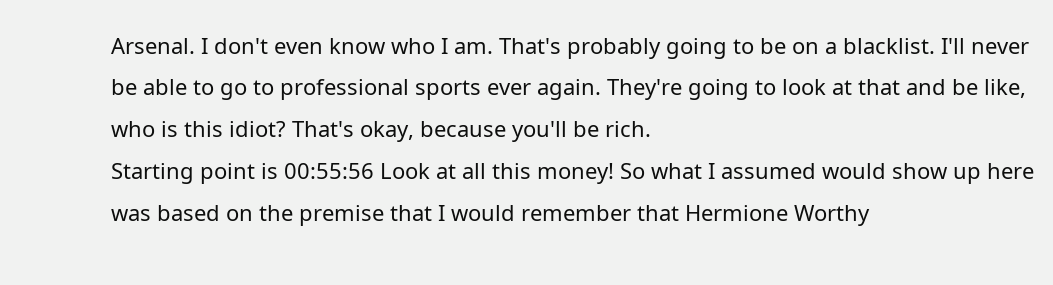Arsenal. I don't even know who I am. That's probably going to be on a blacklist. I'll never be able to go to professional sports ever again. They're going to look at that and be like, who is this idiot? That's okay, because you'll be rich.
Starting point is 00:55:56 Look at all this money! So what I assumed would show up here was based on the premise that I would remember that Hermione Worthy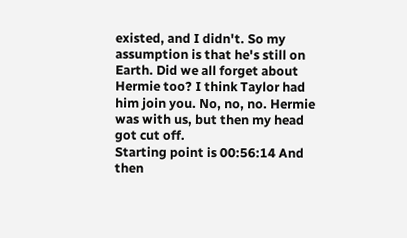existed, and I didn't. So my assumption is that he's still on Earth. Did we all forget about Hermie too? I think Taylor had him join you. No, no, no. Hermie was with us, but then my head got cut off.
Starting point is 00:56:14 And then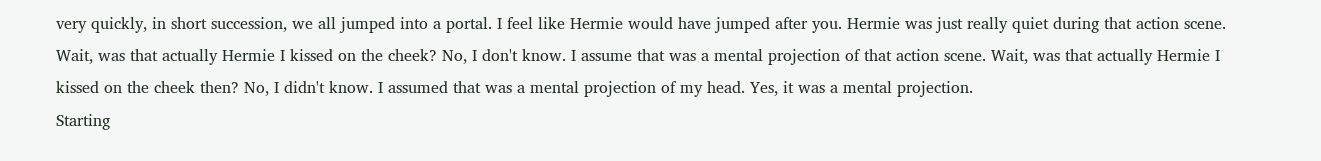very quickly, in short succession, we all jumped into a portal. I feel like Hermie would have jumped after you. Hermie was just really quiet during that action scene. Wait, was that actually Hermie I kissed on the cheek? No, I don't know. I assume that was a mental projection of that action scene. Wait, was that actually Hermie I kissed on the cheek then? No, I didn't know. I assumed that was a mental projection of my head. Yes, it was a mental projection.
Starting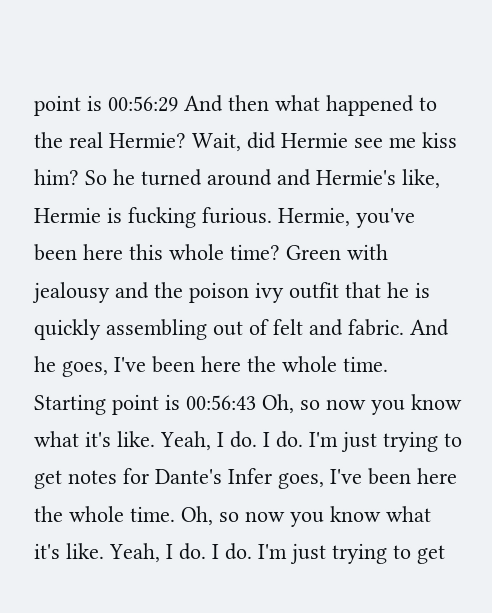point is 00:56:29 And then what happened to the real Hermie? Wait, did Hermie see me kiss him? So he turned around and Hermie's like, Hermie is fucking furious. Hermie, you've been here this whole time? Green with jealousy and the poison ivy outfit that he is quickly assembling out of felt and fabric. And he goes, I've been here the whole time.
Starting point is 00:56:43 Oh, so now you know what it's like. Yeah, I do. I do. I'm just trying to get notes for Dante's Infer goes, I've been here the whole time. Oh, so now you know what it's like. Yeah, I do. I do. I'm just trying to get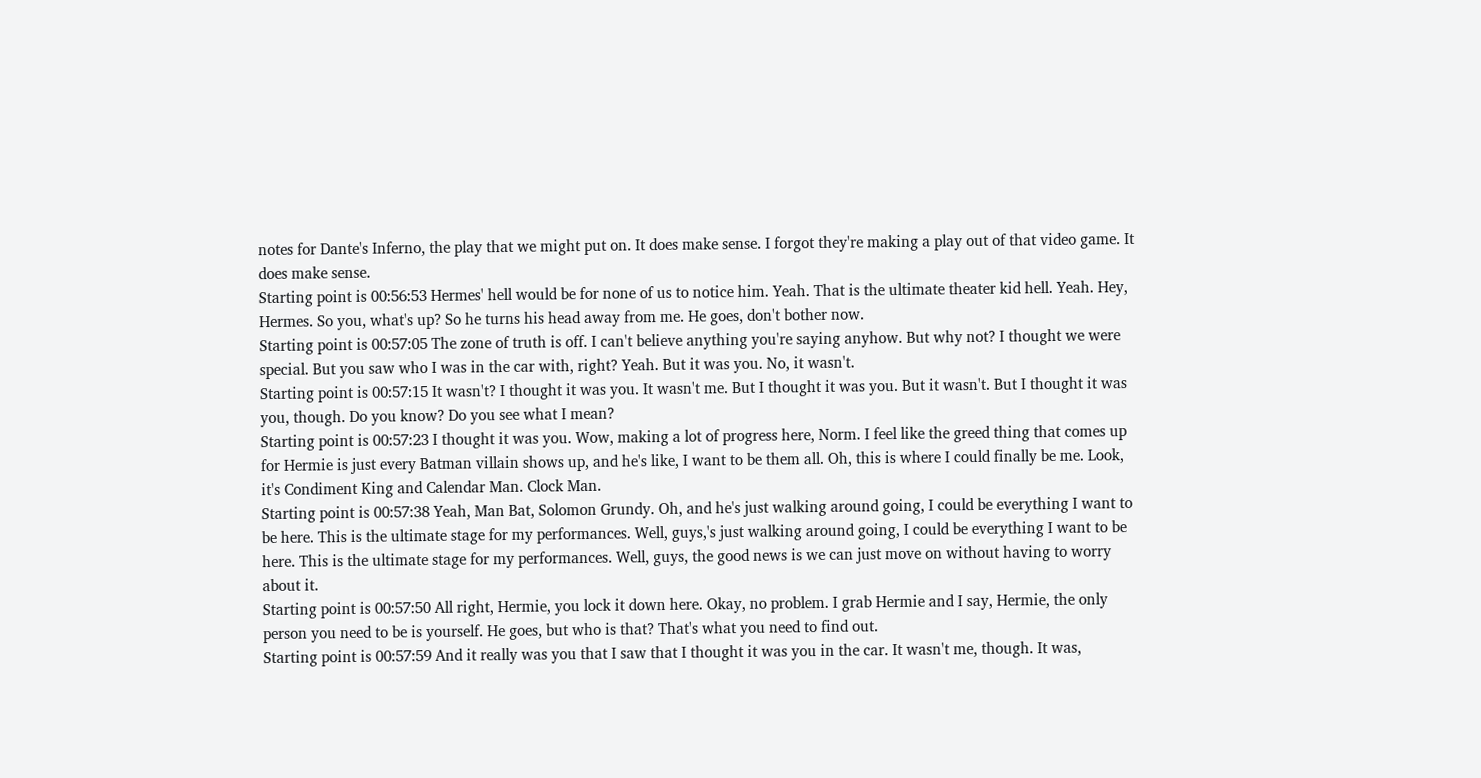notes for Dante's Inferno, the play that we might put on. It does make sense. I forgot they're making a play out of that video game. It does make sense.
Starting point is 00:56:53 Hermes' hell would be for none of us to notice him. Yeah. That is the ultimate theater kid hell. Yeah. Hey, Hermes. So you, what's up? So he turns his head away from me. He goes, don't bother now.
Starting point is 00:57:05 The zone of truth is off. I can't believe anything you're saying anyhow. But why not? I thought we were special. But you saw who I was in the car with, right? Yeah. But it was you. No, it wasn't.
Starting point is 00:57:15 It wasn't? I thought it was you. It wasn't me. But I thought it was you. But it wasn't. But I thought it was you, though. Do you know? Do you see what I mean?
Starting point is 00:57:23 I thought it was you. Wow, making a lot of progress here, Norm. I feel like the greed thing that comes up for Hermie is just every Batman villain shows up, and he's like, I want to be them all. Oh, this is where I could finally be me. Look, it's Condiment King and Calendar Man. Clock Man.
Starting point is 00:57:38 Yeah, Man Bat, Solomon Grundy. Oh, and he's just walking around going, I could be everything I want to be here. This is the ultimate stage for my performances. Well, guys,'s just walking around going, I could be everything I want to be here. This is the ultimate stage for my performances. Well, guys, the good news is we can just move on without having to worry about it.
Starting point is 00:57:50 All right, Hermie, you lock it down here. Okay, no problem. I grab Hermie and I say, Hermie, the only person you need to be is yourself. He goes, but who is that? That's what you need to find out.
Starting point is 00:57:59 And it really was you that I saw that I thought it was you in the car. It wasn't me, though. It was,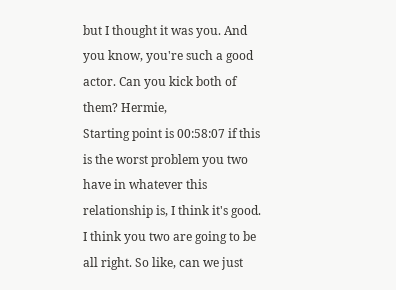but I thought it was you. And you know, you're such a good actor. Can you kick both of them? Hermie,
Starting point is 00:58:07 if this is the worst problem you two have in whatever this relationship is, I think it's good. I think you two are going to be all right. So like, can we just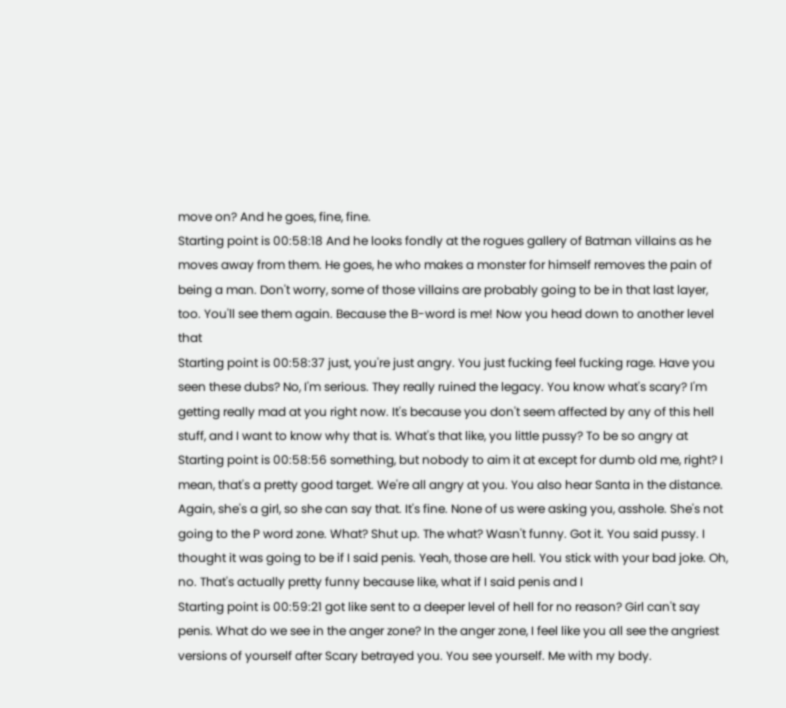move on? And he goes, fine, fine.
Starting point is 00:58:18 And he looks fondly at the rogues gallery of Batman villains as he moves away from them. He goes, he who makes a monster for himself removes the pain of being a man. Don't worry, some of those villains are probably going to be in that last layer, too. You'll see them again. Because the B-word is me! Now you head down to another level that
Starting point is 00:58:37 just, you're just angry. You just fucking feel fucking rage. Have you seen these dubs? No, I'm serious. They really ruined the legacy. You know what's scary? I'm getting really mad at you right now. It's because you don't seem affected by any of this hell stuff, and I want to know why that is. What's that like, you little pussy? To be so angry at
Starting point is 00:58:56 something, but nobody to aim it at except for dumb old me, right? I mean, that's a pretty good target. We're all angry at you. You also hear Santa in the distance. Again, she's a girl, so she can say that. It's fine. None of us were asking you, asshole. She's not going to the P word zone. What? Shut up. The what? Wasn't funny. Got it. You said pussy. I thought it was going to be if I said penis. Yeah, those are hell. You stick with your bad joke. Oh, no. That's actually pretty funny because like, what if I said penis and I
Starting point is 00:59:21 got like sent to a deeper level of hell for no reason? Girl can't say penis. What do we see in the anger zone? In the anger zone, I feel like you all see the angriest versions of yourself after Scary betrayed you. You see yourself. Me with my body.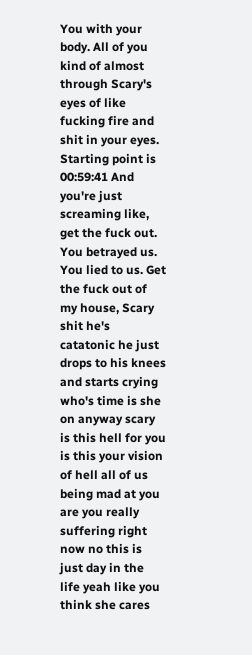You with your body. All of you kind of almost through Scary's eyes of like fucking fire and shit in your eyes.
Starting point is 00:59:41 And you're just screaming like, get the fuck out. You betrayed us. You lied to us. Get the fuck out of my house, Scary shit he's catatonic he just drops to his knees and starts crying who's time is she on anyway scary is this hell for you is this your vision of hell all of us being mad at you are you really suffering right now no this is just day in the life yeah like you think she cares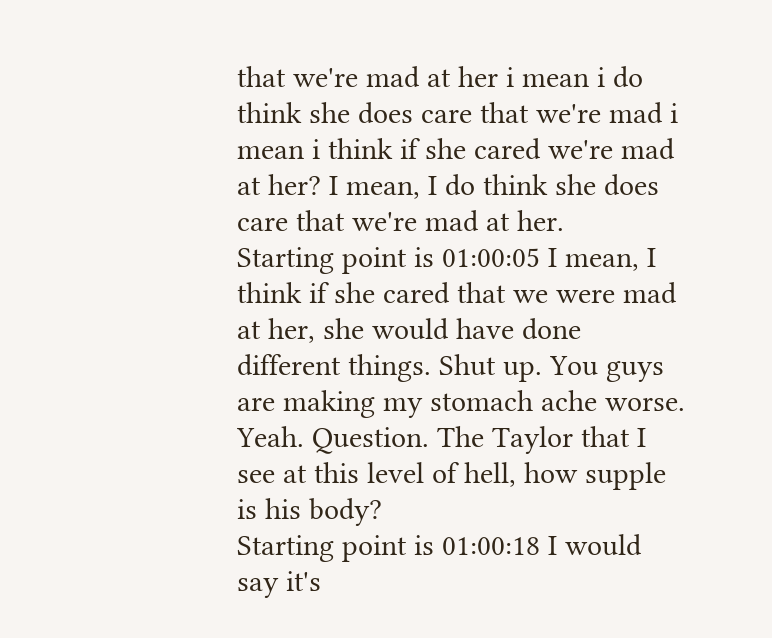that we're mad at her i mean i do think she does care that we're mad i mean i think if she cared we're mad at her? I mean, I do think she does care that we're mad at her.
Starting point is 01:00:05 I mean, I think if she cared that we were mad at her, she would have done different things. Shut up. You guys are making my stomach ache worse. Yeah. Question. The Taylor that I see at this level of hell, how supple is his body?
Starting point is 01:00:18 I would say it's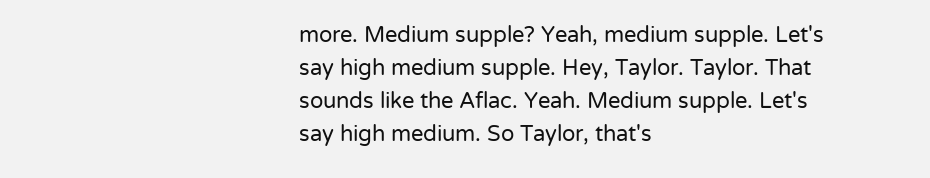more. Medium supple? Yeah, medium supple. Let's say high medium supple. Hey, Taylor. Taylor. That sounds like the Aflac. Yeah. Medium supple. Let's say high medium. So Taylor, that's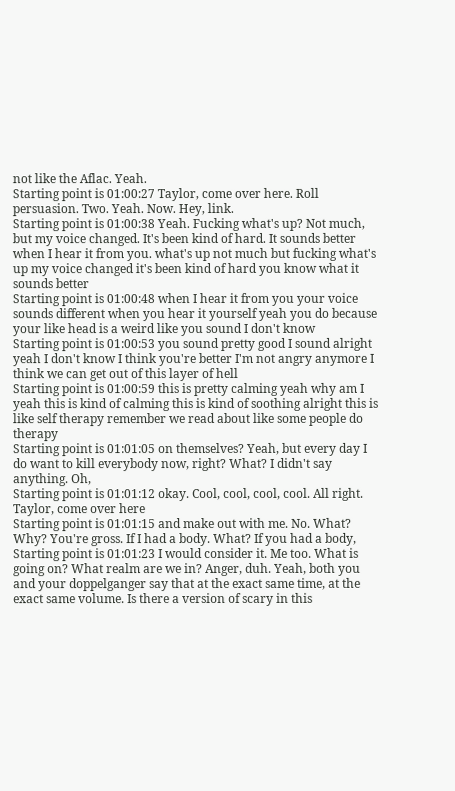not like the Aflac. Yeah.
Starting point is 01:00:27 Taylor, come over here. Roll persuasion. Two. Yeah. Now. Hey, link.
Starting point is 01:00:38 Yeah. Fucking what's up? Not much, but my voice changed. It's been kind of hard. It sounds better when I hear it from you. what's up not much but fucking what's up my voice changed it's been kind of hard you know what it sounds better
Starting point is 01:00:48 when I hear it from you your voice sounds different when you hear it yourself yeah you do because your like head is a weird like you sound I don't know
Starting point is 01:00:53 you sound pretty good I sound alright yeah I don't know I think you're better I'm not angry anymore I think we can get out of this layer of hell
Starting point is 01:00:59 this is pretty calming yeah why am I yeah this is kind of calming this is kind of soothing alright this is like self therapy remember we read about like some people do therapy
Starting point is 01:01:05 on themselves? Yeah, but every day I do want to kill everybody now, right? What? I didn't say anything. Oh,
Starting point is 01:01:12 okay. Cool, cool, cool, cool. All right. Taylor, come over here
Starting point is 01:01:15 and make out with me. No. What? Why? You're gross. If I had a body. What? If you had a body,
Starting point is 01:01:23 I would consider it. Me too. What is going on? What realm are we in? Anger, duh. Yeah, both you and your doppelganger say that at the exact same time, at the exact same volume. Is there a version of scary in this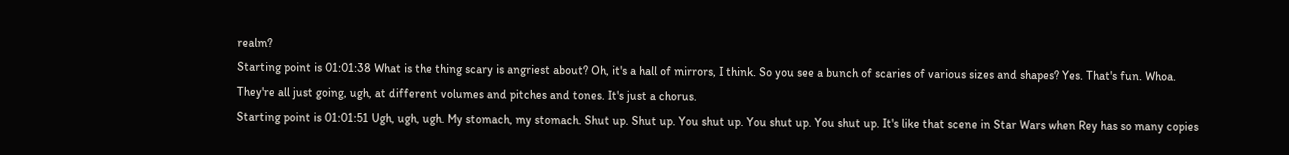realm?
Starting point is 01:01:38 What is the thing scary is angriest about? Oh, it's a hall of mirrors, I think. So you see a bunch of scaries of various sizes and shapes? Yes. That's fun. Whoa. They're all just going, ugh, at different volumes and pitches and tones. It's just a chorus.
Starting point is 01:01:51 Ugh, ugh, ugh. My stomach, my stomach. Shut up. Shut up. You shut up. You shut up. You shut up. It's like that scene in Star Wars when Rey has so many copies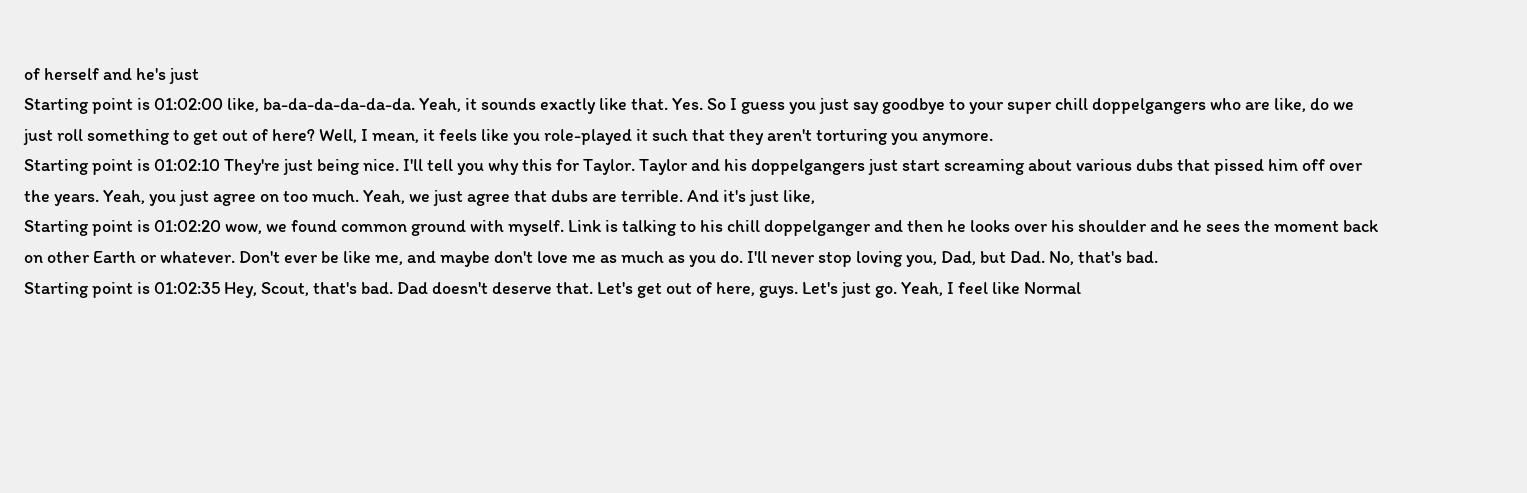of herself and he's just
Starting point is 01:02:00 like, ba-da-da-da-da-da. Yeah, it sounds exactly like that. Yes. So I guess you just say goodbye to your super chill doppelgangers who are like, do we just roll something to get out of here? Well, I mean, it feels like you role-played it such that they aren't torturing you anymore.
Starting point is 01:02:10 They're just being nice. I'll tell you why this for Taylor. Taylor and his doppelgangers just start screaming about various dubs that pissed him off over the years. Yeah, you just agree on too much. Yeah, we just agree that dubs are terrible. And it's just like,
Starting point is 01:02:20 wow, we found common ground with myself. Link is talking to his chill doppelganger and then he looks over his shoulder and he sees the moment back on other Earth or whatever. Don't ever be like me, and maybe don't love me as much as you do. I'll never stop loving you, Dad, but Dad. No, that's bad.
Starting point is 01:02:35 Hey, Scout, that's bad. Dad doesn't deserve that. Let's get out of here, guys. Let's just go. Yeah, I feel like Normal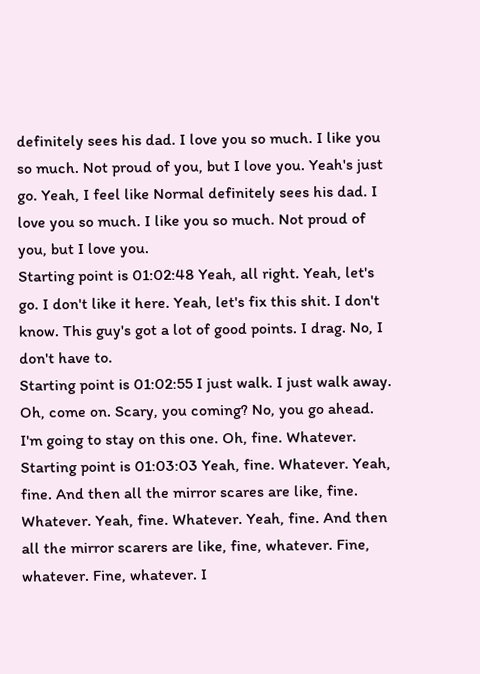definitely sees his dad. I love you so much. I like you so much. Not proud of you, but I love you. Yeah's just go. Yeah, I feel like Normal definitely sees his dad. I love you so much. I like you so much. Not proud of you, but I love you.
Starting point is 01:02:48 Yeah, all right. Yeah, let's go. I don't like it here. Yeah, let's fix this shit. I don't know. This guy's got a lot of good points. I drag. No, I don't have to.
Starting point is 01:02:55 I just walk. I just walk away. Oh, come on. Scary, you coming? No, you go ahead. I'm going to stay on this one. Oh, fine. Whatever.
Starting point is 01:03:03 Yeah, fine. Whatever. Yeah, fine. And then all the mirror scares are like, fine. Whatever. Yeah, fine. Whatever. Yeah, fine. And then all the mirror scarers are like, fine, whatever. Fine, whatever. Fine, whatever. I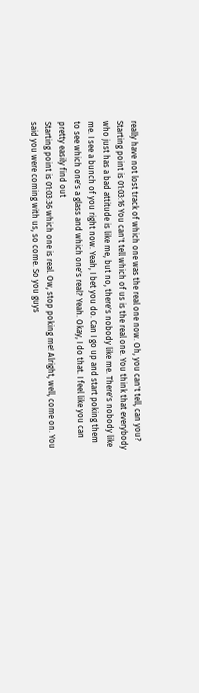really have not lost track of which one was the real one now. Oh, you can't tell, can you?
Starting point is 01:03:16 You can't tell which of us is the real one. You think that everybody who just has a bad attitude is like me, but no, there's nobody like me. There's nobody like me. I see a bunch of you right now. Yeah, I bet you do. Can I go up and start poking them to see which one's a glass and which one's real? Yeah. Okay, I do that. I feel like you can pretty easily find out
Starting point is 01:03:36 which one is real. Ow, stop poking me! Alright, well, come on. You said you were coming with us, so come. So you guys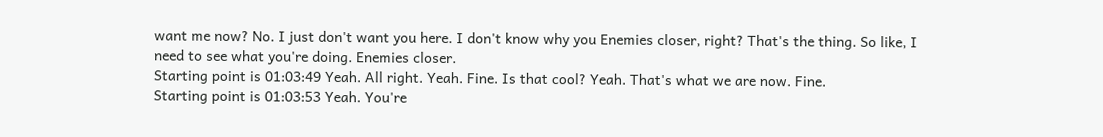want me now? No. I just don't want you here. I don't know why you Enemies closer, right? That's the thing. So like, I need to see what you're doing. Enemies closer.
Starting point is 01:03:49 Yeah. All right. Yeah. Fine. Is that cool? Yeah. That's what we are now. Fine.
Starting point is 01:03:53 Yeah. You're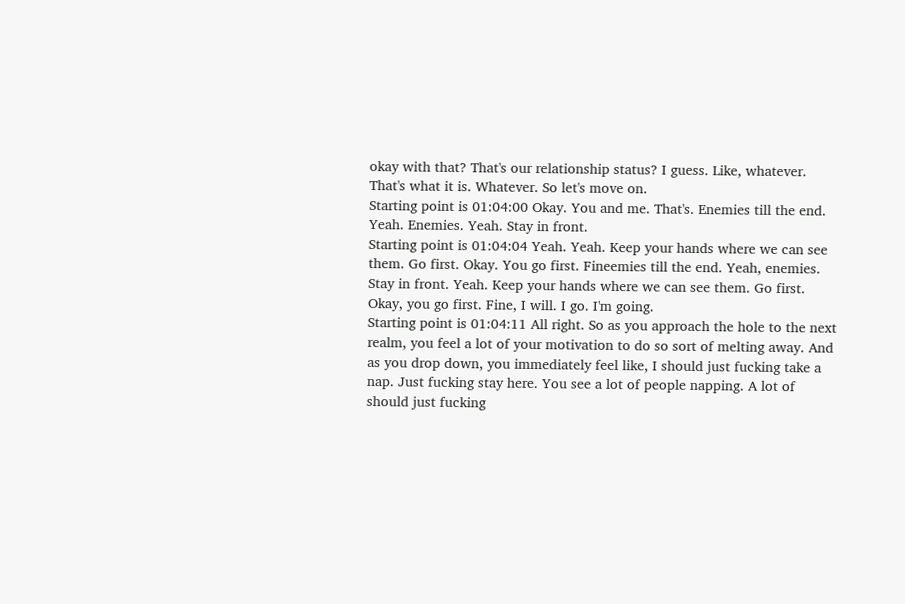okay with that? That's our relationship status? I guess. Like, whatever. That's what it is. Whatever. So let's move on.
Starting point is 01:04:00 Okay. You and me. That's. Enemies till the end. Yeah. Enemies. Yeah. Stay in front.
Starting point is 01:04:04 Yeah. Yeah. Keep your hands where we can see them. Go first. Okay. You go first. Fineemies till the end. Yeah, enemies. Stay in front. Yeah. Keep your hands where we can see them. Go first. Okay, you go first. Fine, I will. I go. I'm going.
Starting point is 01:04:11 All right. So as you approach the hole to the next realm, you feel a lot of your motivation to do so sort of melting away. And as you drop down, you immediately feel like, I should just fucking take a nap. Just fucking stay here. You see a lot of people napping. A lot of should just fucking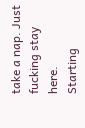take a nap. Just fucking stay here.
Starting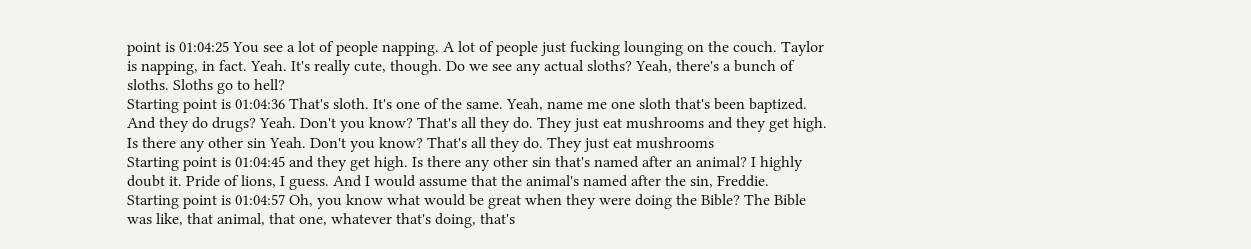point is 01:04:25 You see a lot of people napping. A lot of people just fucking lounging on the couch. Taylor is napping, in fact. Yeah. It's really cute, though. Do we see any actual sloths? Yeah, there's a bunch of sloths. Sloths go to hell?
Starting point is 01:04:36 That's sloth. It's one of the same. Yeah, name me one sloth that's been baptized. And they do drugs? Yeah. Don't you know? That's all they do. They just eat mushrooms and they get high. Is there any other sin Yeah. Don't you know? That's all they do. They just eat mushrooms
Starting point is 01:04:45 and they get high. Is there any other sin that's named after an animal? I highly doubt it. Pride of lions, I guess. And I would assume that the animal's named after the sin, Freddie.
Starting point is 01:04:57 Oh, you know what would be great when they were doing the Bible? The Bible was like, that animal, that one, whatever that's doing, that's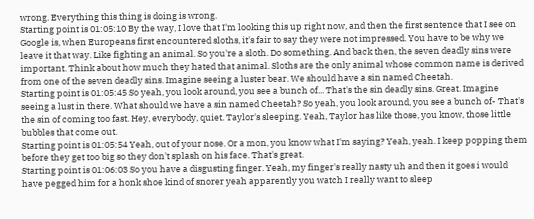wrong. Everything this thing is doing is wrong.
Starting point is 01:05:10 By the way, I love that I'm looking this up right now, and then the first sentence that I see on Google is, when Europeans first encountered sloths, it's fair to say they were not impressed. You have to be why we leave it that way. Like fighting an animal. So you're a sloth. Do something. And back then, the seven deadly sins were important. Think about how much they hated that animal. Sloths are the only animal whose common name is derived from one of the seven deadly sins. Imagine seeing a luster bear. We should have a sin named Cheetah.
Starting point is 01:05:45 So yeah, you look around, you see a bunch of... That's the sin deadly sins. Great. Imagine seeing a lust in there. What should we have a sin named Cheetah? So yeah, you look around, you see a bunch of- That's the sin of coming too fast. Hey, everybody, quiet. Taylor's sleeping. Yeah, Taylor has like those, you know, those little bubbles that come out.
Starting point is 01:05:54 Yeah, out of your nose. Or a mon, you know what I'm saying? Yeah, yeah. I keep popping them before they get too big so they don't splash on his face. That's great.
Starting point is 01:06:03 So you have a disgusting finger. Yeah, my finger's really nasty uh and then it goes i would have pegged him for a honk shoe kind of snorer yeah apparently you watch I really want to sleep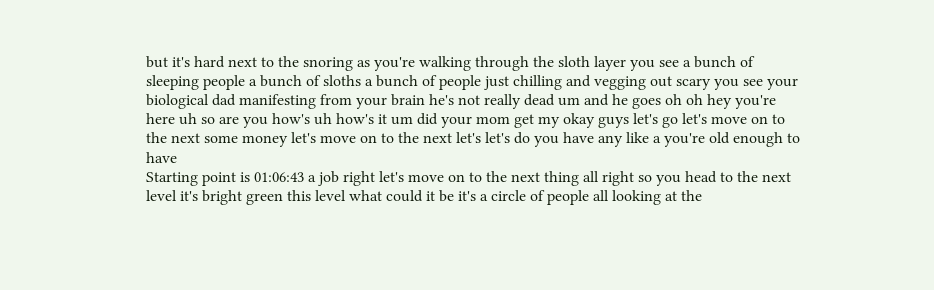but it's hard next to the snoring as you're walking through the sloth layer you see a bunch of sleeping people a bunch of sloths a bunch of people just chilling and vegging out scary you see your biological dad manifesting from your brain he's not really dead um and he goes oh oh hey you're here uh so are you how's uh how's it um did your mom get my okay guys let's go let's move on to the next some money let's move on to the next let's let's do you have any like a you're old enough to have
Starting point is 01:06:43 a job right let's move on to the next thing all right so you head to the next level it's bright green this level what could it be it's a circle of people all looking at the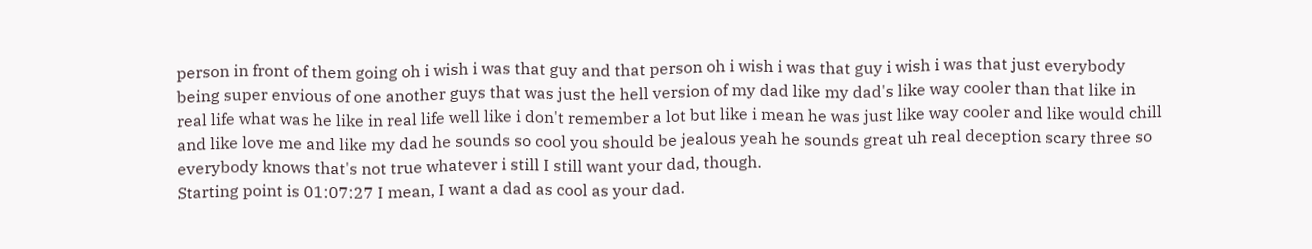person in front of them going oh i wish i was that guy and that person oh i wish i was that guy i wish i was that just everybody being super envious of one another guys that was just the hell version of my dad like my dad's like way cooler than that like in real life what was he like in real life well like i don't remember a lot but like i mean he was just like way cooler and like would chill and like love me and like my dad he sounds so cool you should be jealous yeah he sounds great uh real deception scary three so everybody knows that's not true whatever i still I still want your dad, though.
Starting point is 01:07:27 I mean, I want a dad as cool as your dad.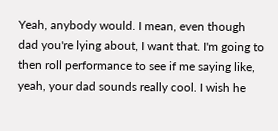Yeah, anybody would. I mean, even though dad you're lying about, I want that. I'm going to then roll performance to see if me saying like, yeah, your dad sounds really cool. I wish he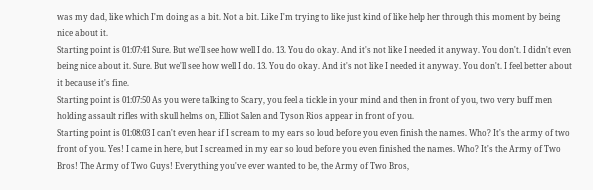was my dad, like which I'm doing as a bit. Not a bit. Like I'm trying to like just kind of like help her through this moment by being nice about it.
Starting point is 01:07:41 Sure. But we'll see how well I do. 13. You do okay. And it's not like I needed it anyway. You don't. I didn't even being nice about it. Sure. But we'll see how well I do. 13. You do okay. And it's not like I needed it anyway. You don't. I feel better about it because it's fine.
Starting point is 01:07:50 As you were talking to Scary, you feel a tickle in your mind and then in front of you, two very buff men holding assault rifles with skull helms on, Elliot Salen and Tyson Rios appear in front of you.
Starting point is 01:08:03 I can't even hear if I scream to my ears so loud before you even finish the names. Who? It's the army of two front of you. Yes! I came in here, but I screamed in my ear so loud before you even finished the names. Who? It's the Army of Two Bros! The Army of Two Guys! Everything you've ever wanted to be, the Army of Two Bros,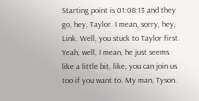Starting point is 01:08:13 and they go, hey, Taylor. I mean, sorry, hey, Link. Well, you stuck to Taylor first. Yeah, well, I mean, he just seems like a little bit, like, you can join us too if you want to. My man, Tyson.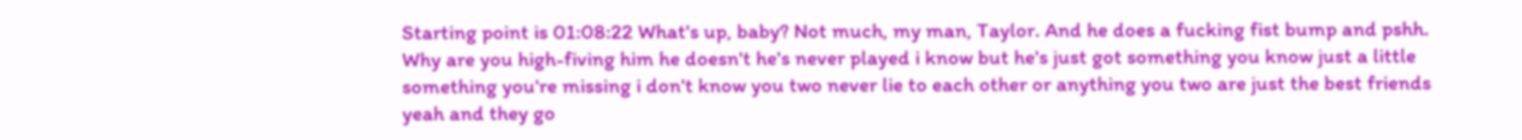Starting point is 01:08:22 What's up, baby? Not much, my man, Taylor. And he does a fucking fist bump and pshh. Why are you high-fiving him he doesn't he's never played i know but he's just got something you know just a little something you're missing i don't know you two never lie to each other or anything you two are just the best friends yeah and they go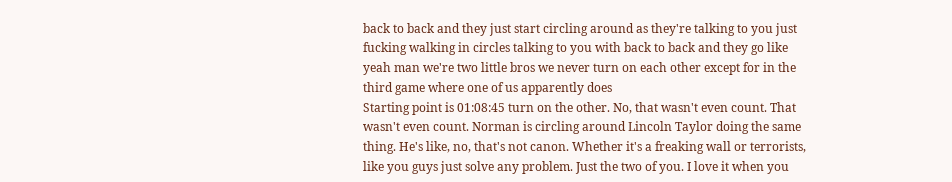back to back and they just start circling around as they're talking to you just fucking walking in circles talking to you with back to back and they go like yeah man we're two little bros we never turn on each other except for in the third game where one of us apparently does
Starting point is 01:08:45 turn on the other. No, that wasn't even count. That wasn't even count. Norman is circling around Lincoln Taylor doing the same thing. He's like, no, that's not canon. Whether it's a freaking wall or terrorists, like you guys just solve any problem. Just the two of you. I love it when you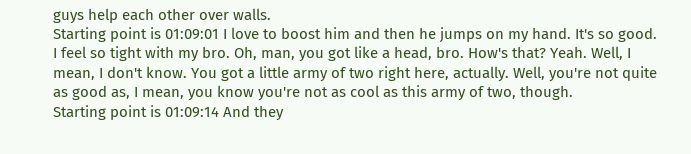guys help each other over walls.
Starting point is 01:09:01 I love to boost him and then he jumps on my hand. It's so good. I feel so tight with my bro. Oh, man, you got like a head, bro. How's that? Yeah. Well, I mean, I don't know. You got a little army of two right here, actually. Well, you're not quite as good as, I mean, you know you're not as cool as this army of two, though.
Starting point is 01:09:14 And they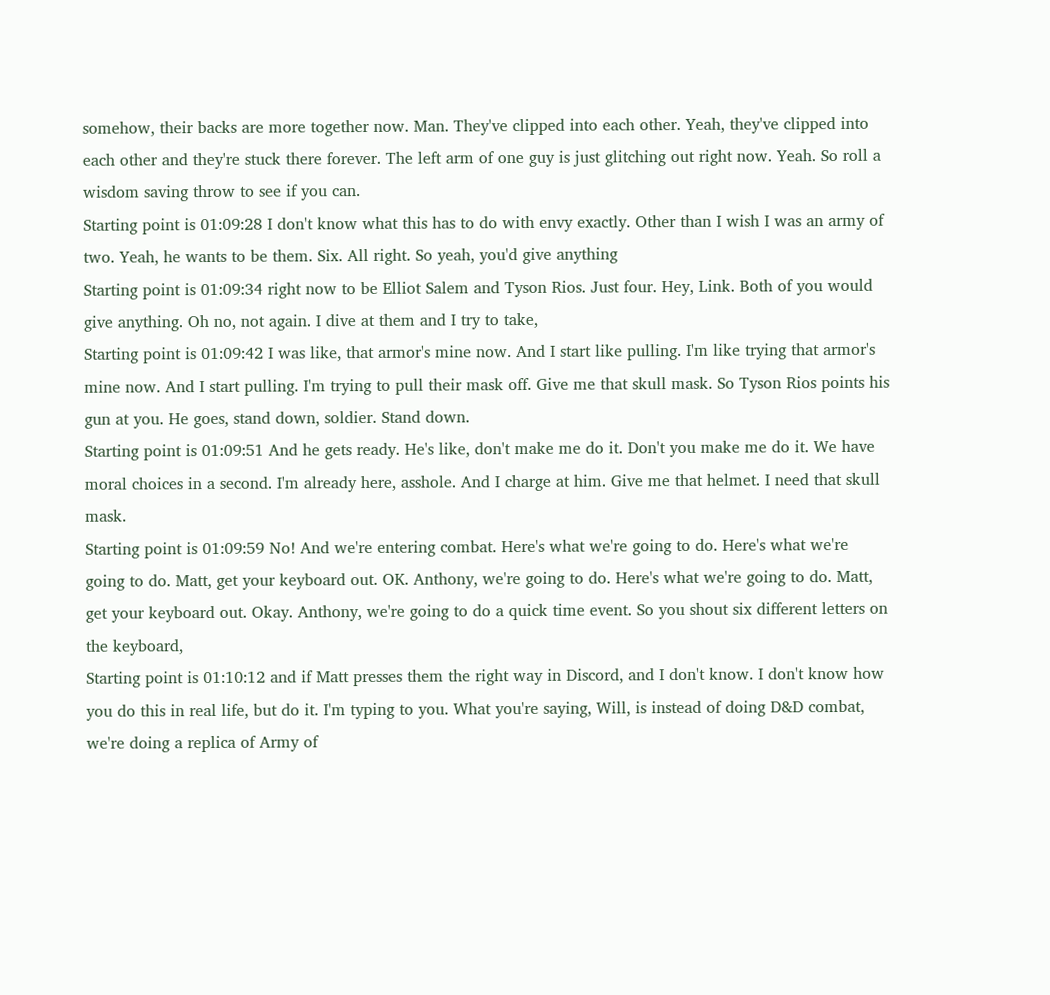somehow, their backs are more together now. Man. They've clipped into each other. Yeah, they've clipped into each other and they're stuck there forever. The left arm of one guy is just glitching out right now. Yeah. So roll a wisdom saving throw to see if you can.
Starting point is 01:09:28 I don't know what this has to do with envy exactly. Other than I wish I was an army of two. Yeah, he wants to be them. Six. All right. So yeah, you'd give anything
Starting point is 01:09:34 right now to be Elliot Salem and Tyson Rios. Just four. Hey, Link. Both of you would give anything. Oh no, not again. I dive at them and I try to take,
Starting point is 01:09:42 I was like, that armor's mine now. And I start like pulling. I'm like trying that armor's mine now. And I start pulling. I'm trying to pull their mask off. Give me that skull mask. So Tyson Rios points his gun at you. He goes, stand down, soldier. Stand down.
Starting point is 01:09:51 And he gets ready. He's like, don't make me do it. Don't you make me do it. We have moral choices in a second. I'm already here, asshole. And I charge at him. Give me that helmet. I need that skull mask.
Starting point is 01:09:59 No! And we're entering combat. Here's what we're going to do. Here's what we're going to do. Matt, get your keyboard out. OK. Anthony, we're going to do. Here's what we're going to do. Matt, get your keyboard out. Okay. Anthony, we're going to do a quick time event. So you shout six different letters on the keyboard,
Starting point is 01:10:12 and if Matt presses them the right way in Discord, and I don't know. I don't know how you do this in real life, but do it. I'm typing to you. What you're saying, Will, is instead of doing D&D combat, we're doing a replica of Army of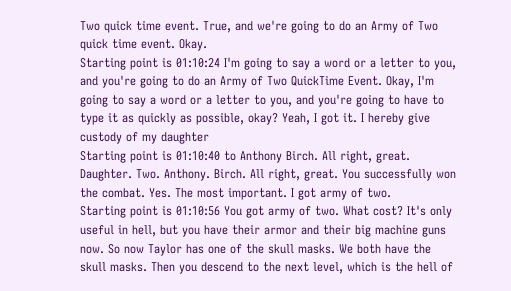Two quick time event. True, and we're going to do an Army of Two quick time event. Okay.
Starting point is 01:10:24 I'm going to say a word or a letter to you, and you're going to do an Army of Two QuickTime Event. Okay, I'm going to say a word or a letter to you, and you're going to have to type it as quickly as possible, okay? Yeah, I got it. I hereby give custody of my daughter
Starting point is 01:10:40 to Anthony Birch. All right, great. Daughter. Two. Anthony. Birch. All right, great. You successfully won the combat. Yes. The most important. I got army of two.
Starting point is 01:10:56 You got army of two. What cost? It's only useful in hell, but you have their armor and their big machine guns now. So now Taylor has one of the skull masks. We both have the skull masks. Then you descend to the next level, which is the hell of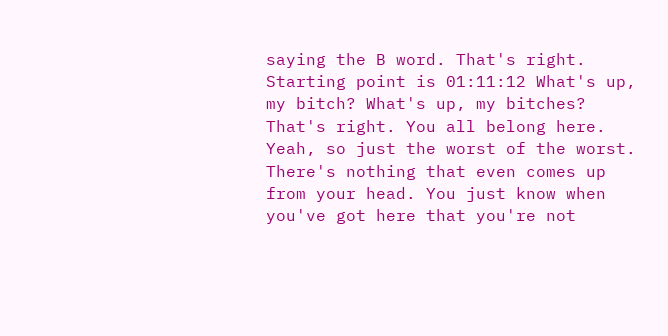saying the B word. That's right.
Starting point is 01:11:12 What's up, my bitch? What's up, my bitches? That's right. You all belong here. Yeah, so just the worst of the worst. There's nothing that even comes up from your head. You just know when you've got here that you're not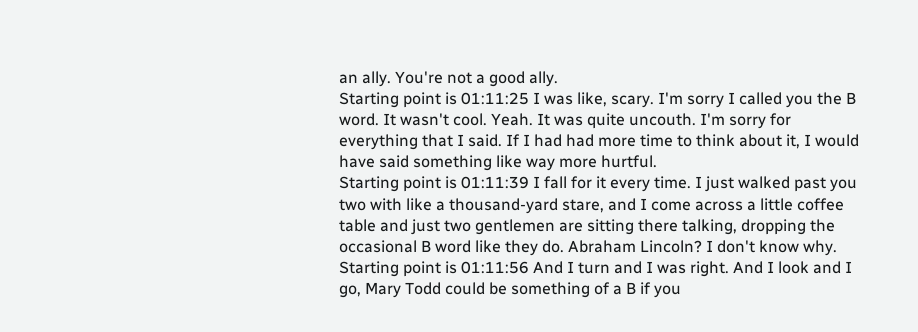an ally. You're not a good ally.
Starting point is 01:11:25 I was like, scary. I'm sorry I called you the B word. It wasn't cool. Yeah. It was quite uncouth. I'm sorry for everything that I said. If I had had more time to think about it, I would have said something like way more hurtful.
Starting point is 01:11:39 I fall for it every time. I just walked past you two with like a thousand-yard stare, and I come across a little coffee table and just two gentlemen are sitting there talking, dropping the occasional B word like they do. Abraham Lincoln? I don't know why.
Starting point is 01:11:56 And I turn and I was right. And I look and I go, Mary Todd could be something of a B if you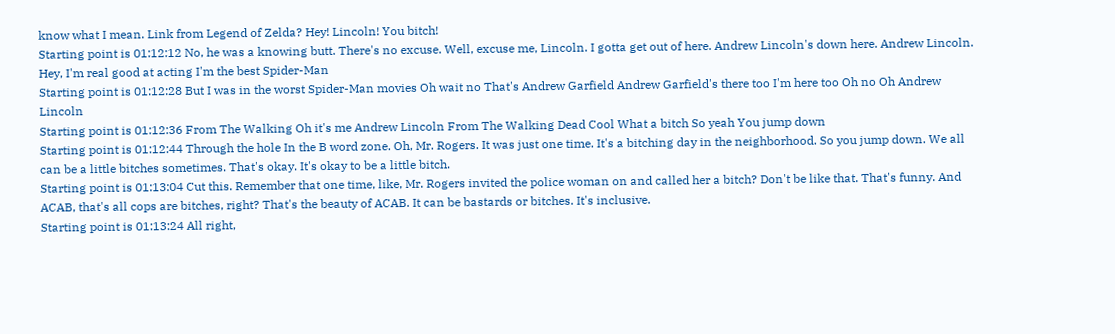know what I mean. Link from Legend of Zelda? Hey! Lincoln! You bitch!
Starting point is 01:12:12 No, he was a knowing butt. There's no excuse. Well, excuse me, Lincoln. I gotta get out of here. Andrew Lincoln's down here. Andrew Lincoln. Hey, I'm real good at acting I'm the best Spider-Man
Starting point is 01:12:28 But I was in the worst Spider-Man movies Oh wait no That's Andrew Garfield Andrew Garfield's there too I'm here too Oh no Oh Andrew Lincoln
Starting point is 01:12:36 From The Walking Oh it's me Andrew Lincoln From The Walking Dead Cool What a bitch So yeah You jump down
Starting point is 01:12:44 Through the hole In the B word zone. Oh, Mr. Rogers. It was just one time. It's a bitching day in the neighborhood. So you jump down. We all can be a little bitches sometimes. That's okay. It's okay to be a little bitch.
Starting point is 01:13:04 Cut this. Remember that one time, like, Mr. Rogers invited the police woman on and called her a bitch? Don't be like that. That's funny. And ACAB, that's all cops are bitches, right? That's the beauty of ACAB. It can be bastards or bitches. It's inclusive.
Starting point is 01:13:24 All right,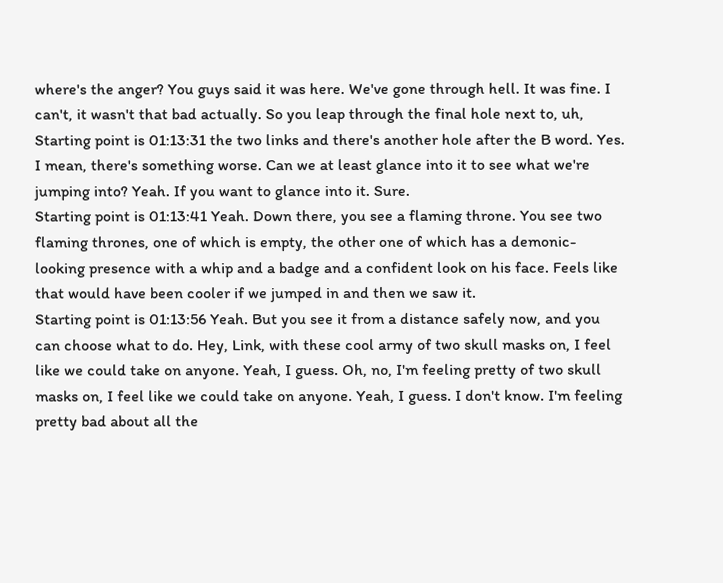where's the anger? You guys said it was here. We've gone through hell. It was fine. I can't, it wasn't that bad actually. So you leap through the final hole next to, uh,
Starting point is 01:13:31 the two links and there's another hole after the B word. Yes. I mean, there's something worse. Can we at least glance into it to see what we're jumping into? Yeah. If you want to glance into it. Sure.
Starting point is 01:13:41 Yeah. Down there, you see a flaming throne. You see two flaming thrones, one of which is empty, the other one of which has a demonic-looking presence with a whip and a badge and a confident look on his face. Feels like that would have been cooler if we jumped in and then we saw it.
Starting point is 01:13:56 Yeah. But you see it from a distance safely now, and you can choose what to do. Hey, Link, with these cool army of two skull masks on, I feel like we could take on anyone. Yeah, I guess. Oh, no, I'm feeling pretty of two skull masks on, I feel like we could take on anyone. Yeah, I guess. I don't know. I'm feeling pretty bad about all the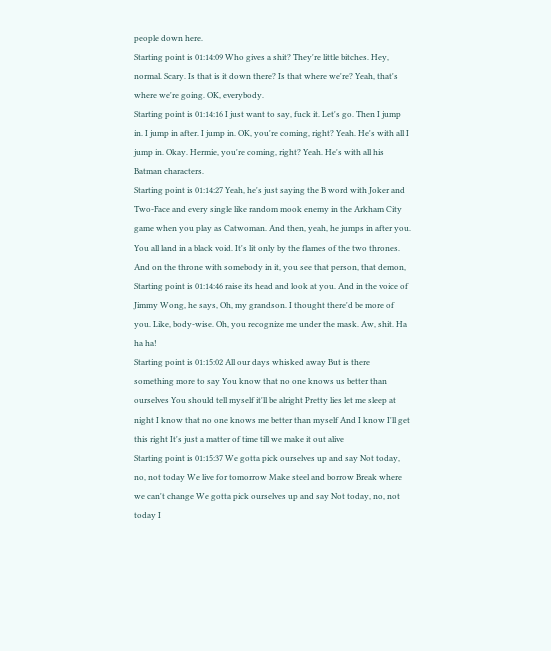people down here.
Starting point is 01:14:09 Who gives a shit? They're little bitches. Hey, normal. Scary. Is that is it down there? Is that where we're? Yeah, that's where we're going. OK, everybody.
Starting point is 01:14:16 I just want to say, fuck it. Let's go. Then I jump in. I jump in after. I jump in. OK, you're coming, right? Yeah. He's with all I jump in. Okay. Hermie, you're coming, right? Yeah. He's with all his Batman characters.
Starting point is 01:14:27 Yeah, he's just saying the B word with Joker and Two-Face and every single like random mook enemy in the Arkham City game when you play as Catwoman. And then, yeah, he jumps in after you. You all land in a black void. It's lit only by the flames of the two thrones. And on the throne with somebody in it, you see that person, that demon,
Starting point is 01:14:46 raise its head and look at you. And in the voice of Jimmy Wong, he says, Oh, my grandson. I thought there'd be more of you. Like, body-wise. Oh, you recognize me under the mask. Aw, shit. Ha ha ha!
Starting point is 01:15:02 All our days whisked away But is there something more to say You know that no one knows us better than ourselves You should tell myself it'll be alright Pretty lies let me sleep at night I know that no one knows me better than myself And I know I'll get this right It's just a matter of time till we make it out alive
Starting point is 01:15:37 We gotta pick ourselves up and say Not today, no, not today We live for tomorrow Make steel and borrow Break where we can't change We gotta pick ourselves up and say Not today, no, not today I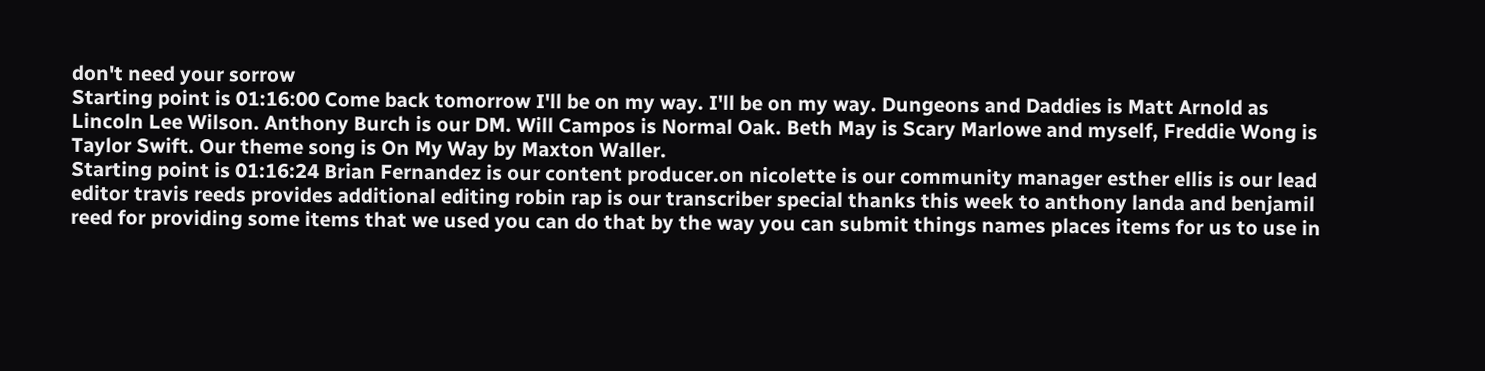don't need your sorrow
Starting point is 01:16:00 Come back tomorrow I'll be on my way. I'll be on my way. Dungeons and Daddies is Matt Arnold as Lincoln Lee Wilson. Anthony Burch is our DM. Will Campos is Normal Oak. Beth May is Scary Marlowe and myself, Freddie Wong is Taylor Swift. Our theme song is On My Way by Maxton Waller.
Starting point is 01:16:24 Brian Fernandez is our content producer.on nicolette is our community manager esther ellis is our lead editor travis reeds provides additional editing robin rap is our transcriber special thanks this week to anthony landa and benjamil reed for providing some items that we used you can do that by the way you can submit things names places items for us to use in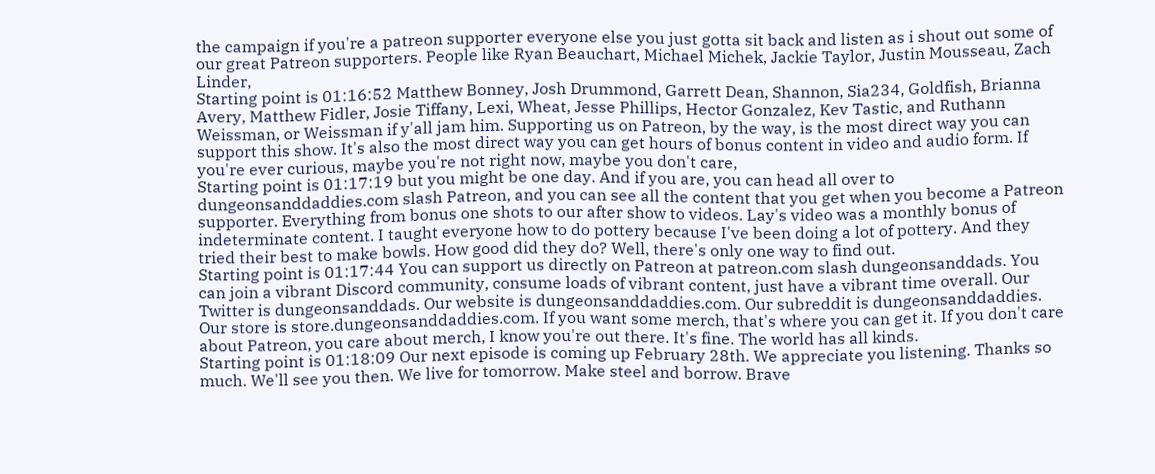the campaign if you're a patreon supporter everyone else you just gotta sit back and listen as i shout out some of our great Patreon supporters. People like Ryan Beauchart, Michael Michek, Jackie Taylor, Justin Mousseau, Zach Linder,
Starting point is 01:16:52 Matthew Bonney, Josh Drummond, Garrett Dean, Shannon, Sia234, Goldfish, Brianna Avery, Matthew Fidler, Josie Tiffany, Lexi, Wheat, Jesse Phillips, Hector Gonzalez, Kev Tastic, and Ruthann Weissman, or Weissman if y'all jam him. Supporting us on Patreon, by the way, is the most direct way you can support this show. It's also the most direct way you can get hours of bonus content in video and audio form. If you're ever curious, maybe you're not right now, maybe you don't care,
Starting point is 01:17:19 but you might be one day. And if you are, you can head all over to dungeonsanddaddies.com slash Patreon, and you can see all the content that you get when you become a Patreon supporter. Everything from bonus one shots to our after show to videos. Lay's video was a monthly bonus of indeterminate content. I taught everyone how to do pottery because I've been doing a lot of pottery. And they tried their best to make bowls. How good did they do? Well, there's only one way to find out.
Starting point is 01:17:44 You can support us directly on Patreon at patreon.com slash dungeonsanddads. You can join a vibrant Discord community, consume loads of vibrant content, just have a vibrant time overall. Our Twitter is dungeonsanddads. Our website is dungeonsanddaddies.com. Our subreddit is dungeonsanddaddies. Our store is store.dungeonsanddaddies.com. If you want some merch, that's where you can get it. If you don't care about Patreon, you care about merch, I know you're out there. It's fine. The world has all kinds.
Starting point is 01:18:09 Our next episode is coming up February 28th. We appreciate you listening. Thanks so much. We'll see you then. We live for tomorrow. Make steel and borrow. Brave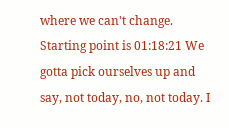where we can't change.
Starting point is 01:18:21 We gotta pick ourselves up and say, not today, no, not today. I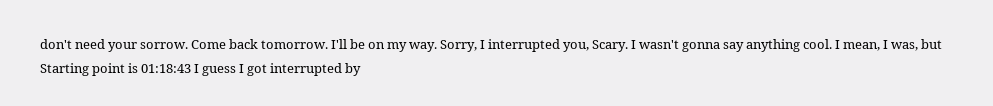don't need your sorrow. Come back tomorrow. I'll be on my way. Sorry, I interrupted you, Scary. I wasn't gonna say anything cool. I mean, I was, but
Starting point is 01:18:43 I guess I got interrupted by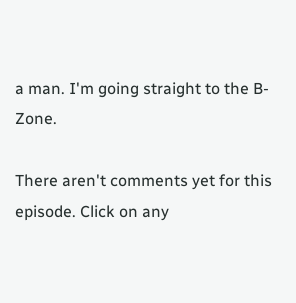a man. I'm going straight to the B-Zone.

There aren't comments yet for this episode. Click on any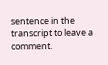sentence in the transcript to leave a comment.